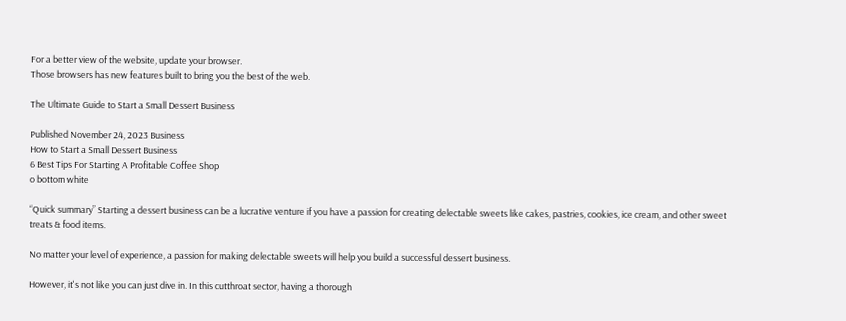For a better view of the website, update your browser.
Those browsers has new features built to bring you the best of the web.

The Ultimate Guide to Start a Small Dessert Business

Published November 24, 2023 Business
How to Start a Small Dessert Business
6 Best Tips For Starting A Profitable Coffee Shop
o bottom white

“Quick summary” Starting a dessert business can be a lucrative venture if you have a passion for creating delectable sweets like cakes, pastries, cookies, ice cream, and other sweet treats & food items.

No matter your level of experience, a passion for making delectable sweets will help you build a successful dessert business.

However, it's not like you can just dive in. In this cutthroat sector, having a thorough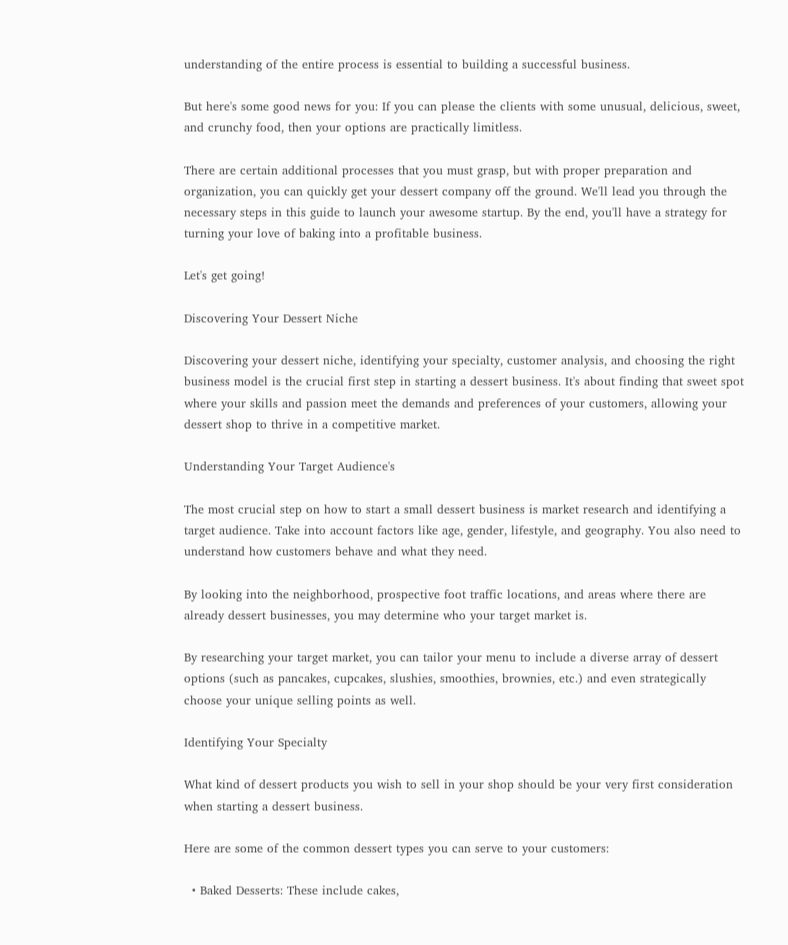understanding of the entire process is essential to building a successful business.

But here's some good news for you: If you can please the clients with some unusual, delicious, sweet, and crunchy food, then your options are practically limitless.

There are certain additional processes that you must grasp, but with proper preparation and organization, you can quickly get your dessert company off the ground. We'll lead you through the necessary steps in this guide to launch your awesome startup. By the end, you'll have a strategy for turning your love of baking into a profitable business.

Let's get going!

Discovering Your Dessert Niche

Discovering your dessert niche, identifying your specialty, customer analysis, and choosing the right business model is the crucial first step in starting a dessert business. It's about finding that sweet spot where your skills and passion meet the demands and preferences of your customers, allowing your dessert shop to thrive in a competitive market.

Understanding Your Target Audience's

The most crucial step on how to start a small dessert business is market research and identifying a target audience. Take into account factors like age, gender, lifestyle, and geography. You also need to understand how customers behave and what they need.

By looking into the neighborhood, prospective foot traffic locations, and areas where there are already dessert businesses, you may determine who your target market is.

By researching your target market, you can tailor your menu to include a diverse array of dessert options (such as pancakes, cupcakes, slushies, smoothies, brownies, etc.) and even strategically choose your unique selling points as well.

Identifying Your Specialty

What kind of dessert products you wish to sell in your shop should be your very first consideration when starting a dessert business.

Here are some of the common dessert types you can serve to your customers:

  • Baked Desserts: These include cakes,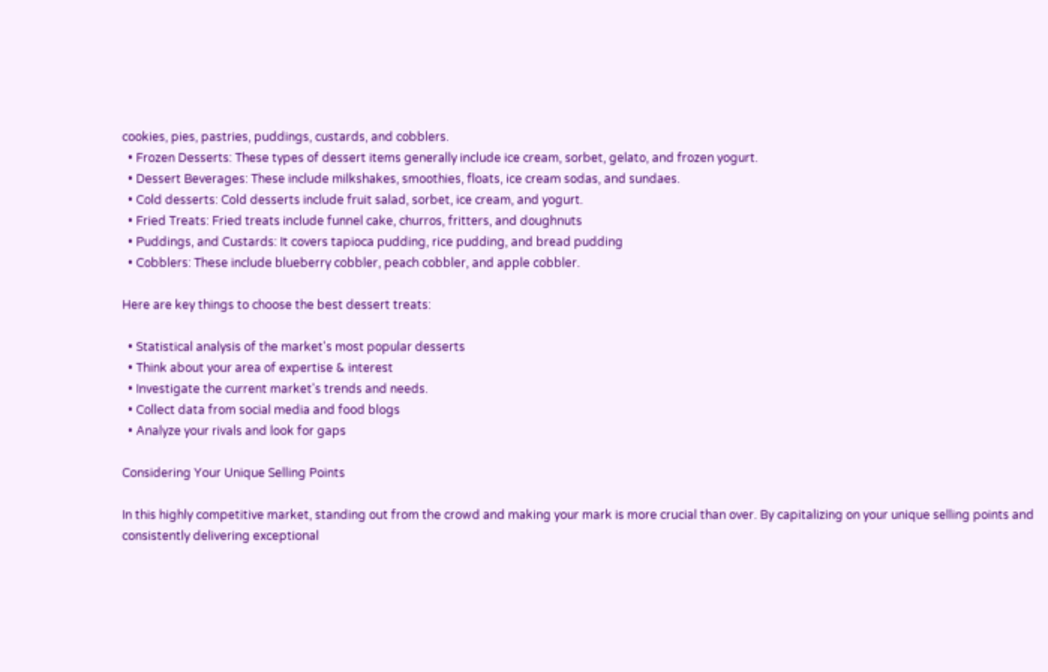cookies, pies, pastries, puddings, custards, and cobblers.
  • Frozen Desserts: These types of dessert items generally include ice cream, sorbet, gelato, and frozen yogurt.
  • Dessert Beverages: These include milkshakes, smoothies, floats, ice cream sodas, and sundaes.
  • Cold desserts: Cold desserts include fruit salad, sorbet, ice cream, and yogurt.
  • Fried Treats: Fried treats include funnel cake, churros, fritters, and doughnuts
  • Puddings, and Custards: It covers tapioca pudding, rice pudding, and bread pudding
  • Cobblers: These include blueberry cobbler, peach cobbler, and apple cobbler.

Here are key things to choose the best dessert treats:

  • Statistical analysis of the market's most popular desserts
  • Think about your area of expertise & interest
  • Investigate the current market's trends and needs.
  • Collect data from social media and food blogs
  • Analyze your rivals and look for gaps

Considering Your Unique Selling Points

In this highly competitive market, standing out from the crowd and making your mark is more crucial than over. By capitalizing on your unique selling points and consistently delivering exceptional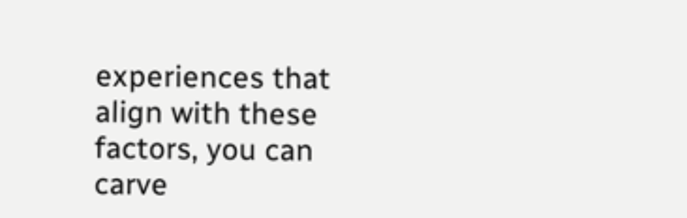experiences that align with these factors, you can carve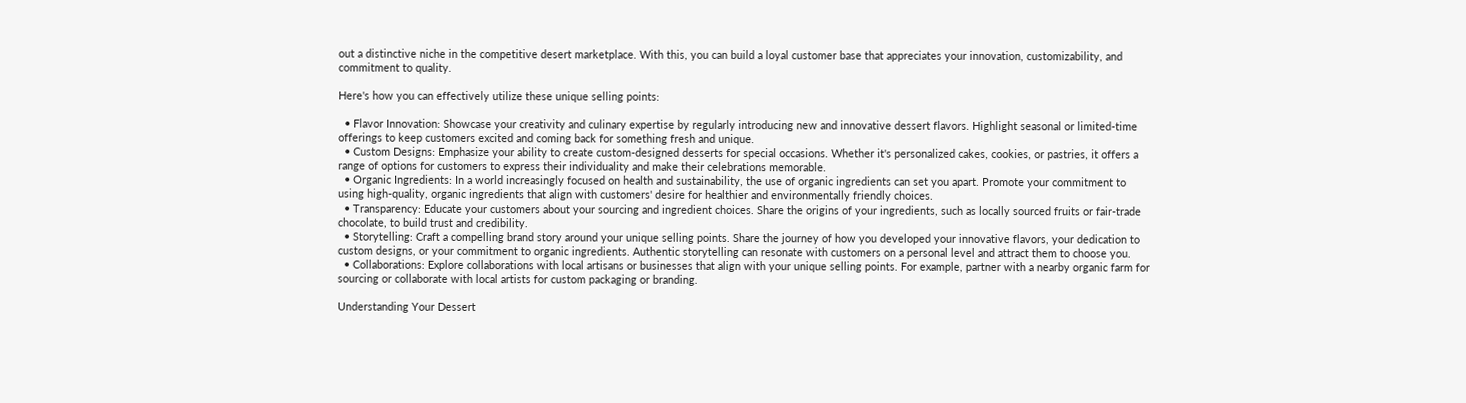out a distinctive niche in the competitive desert marketplace. With this, you can build a loyal customer base that appreciates your innovation, customizability, and commitment to quality.

Here's how you can effectively utilize these unique selling points:

  • Flavor Innovation: Showcase your creativity and culinary expertise by regularly introducing new and innovative dessert flavors. Highlight seasonal or limited-time offerings to keep customers excited and coming back for something fresh and unique.
  • Custom Designs: Emphasize your ability to create custom-designed desserts for special occasions. Whether it's personalized cakes, cookies, or pastries, it offers a range of options for customers to express their individuality and make their celebrations memorable.
  • Organic Ingredients: In a world increasingly focused on health and sustainability, the use of organic ingredients can set you apart. Promote your commitment to using high-quality, organic ingredients that align with customers' desire for healthier and environmentally friendly choices.
  • Transparency: Educate your customers about your sourcing and ingredient choices. Share the origins of your ingredients, such as locally sourced fruits or fair-trade chocolate, to build trust and credibility.
  • Storytelling: Craft a compelling brand story around your unique selling points. Share the journey of how you developed your innovative flavors, your dedication to custom designs, or your commitment to organic ingredients. Authentic storytelling can resonate with customers on a personal level and attract them to choose you.
  • Collaborations: Explore collaborations with local artisans or businesses that align with your unique selling points. For example, partner with a nearby organic farm for sourcing or collaborate with local artists for custom packaging or branding.

Understanding Your Dessert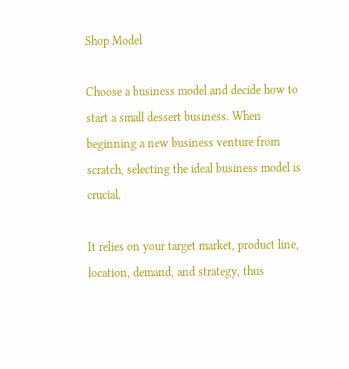Shop Model

Choose a business model and decide how to start a small dessert business. When beginning a new business venture from scratch, selecting the ideal business model is crucial.

It relies on your target market, product line, location, demand, and strategy, thus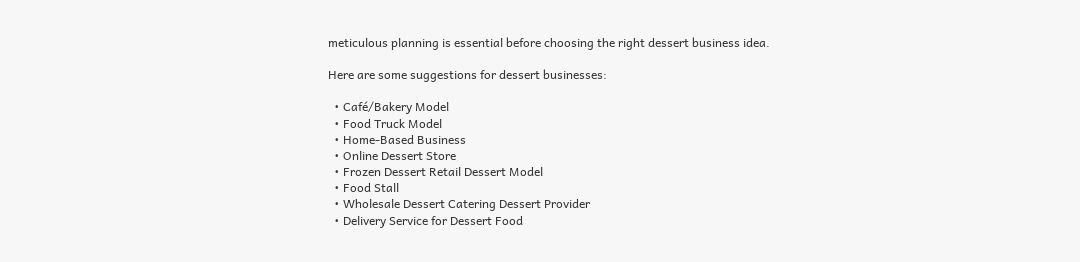meticulous planning is essential before choosing the right dessert business idea.

Here are some suggestions for dessert businesses:

  • Café/Bakery Model
  • Food Truck Model
  • Home-Based Business
  • Online Dessert Store
  • Frozen Dessert Retail Dessert Model
  • Food Stall
  • Wholesale Dessert Catering Dessert Provider
  • Delivery Service for Dessert Food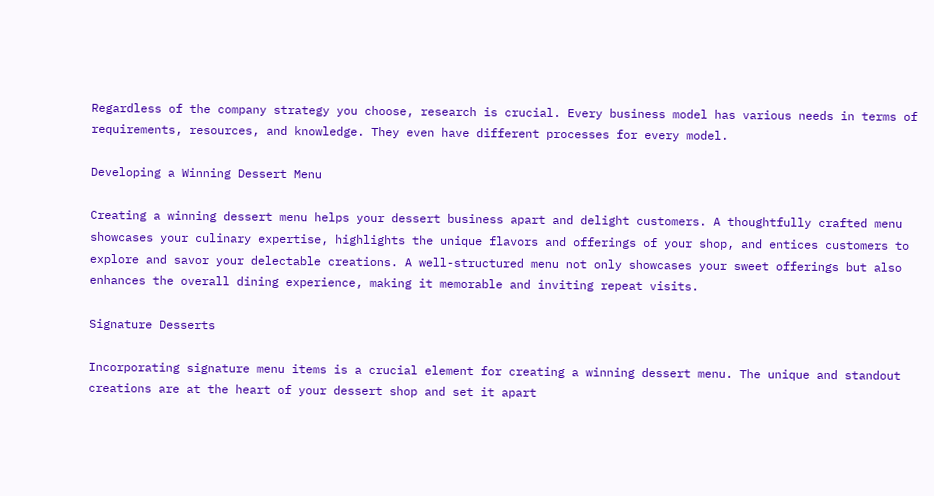Regardless of the company strategy you choose, research is crucial. Every business model has various needs in terms of requirements, resources, and knowledge. They even have different processes for every model.

Developing a Winning Dessert Menu

Creating a winning dessert menu helps your dessert business apart and delight customers. A thoughtfully crafted menu showcases your culinary expertise, highlights the unique flavors and offerings of your shop, and entices customers to explore and savor your delectable creations. A well-structured menu not only showcases your sweet offerings but also enhances the overall dining experience, making it memorable and inviting repeat visits.

Signature Desserts

Incorporating signature menu items is a crucial element for creating a winning dessert menu. The unique and standout creations are at the heart of your dessert shop and set it apart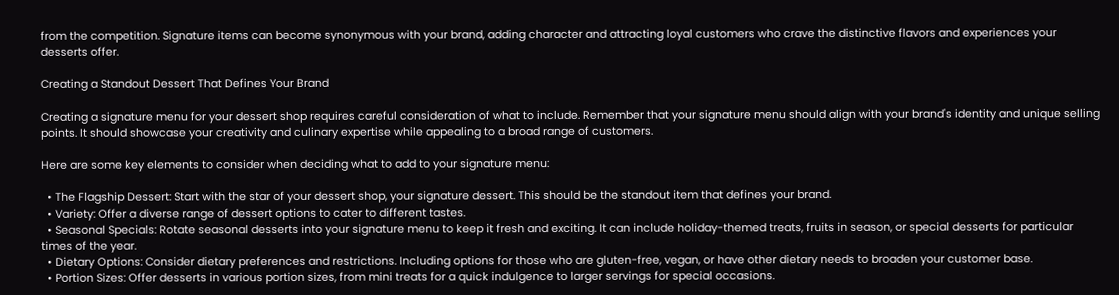from the competition. Signature items can become synonymous with your brand, adding character and attracting loyal customers who crave the distinctive flavors and experiences your desserts offer.

Creating a Standout Dessert That Defines Your Brand

Creating a signature menu for your dessert shop requires careful consideration of what to include. Remember that your signature menu should align with your brand's identity and unique selling points. It should showcase your creativity and culinary expertise while appealing to a broad range of customers.

Here are some key elements to consider when deciding what to add to your signature menu:

  • The Flagship Dessert: Start with the star of your dessert shop, your signature dessert. This should be the standout item that defines your brand.
  • Variety: Offer a diverse range of dessert options to cater to different tastes.
  • Seasonal Specials: Rotate seasonal desserts into your signature menu to keep it fresh and exciting. It can include holiday-themed treats, fruits in season, or special desserts for particular times of the year.
  • Dietary Options: Consider dietary preferences and restrictions. Including options for those who are gluten-free, vegan, or have other dietary needs to broaden your customer base.
  • Portion Sizes: Offer desserts in various portion sizes, from mini treats for a quick indulgence to larger servings for special occasions.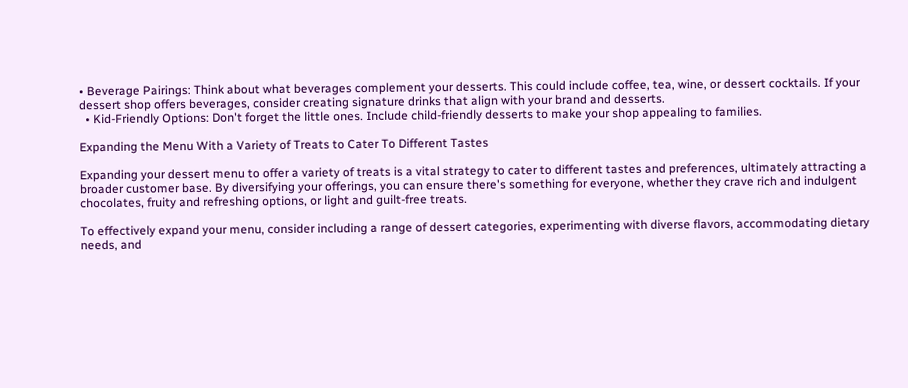• Beverage Pairings: Think about what beverages complement your desserts. This could include coffee, tea, wine, or dessert cocktails. If your dessert shop offers beverages, consider creating signature drinks that align with your brand and desserts.
  • Kid-Friendly Options: Don't forget the little ones. Include child-friendly desserts to make your shop appealing to families.

Expanding the Menu With a Variety of Treats to Cater To Different Tastes

Expanding your dessert menu to offer a variety of treats is a vital strategy to cater to different tastes and preferences, ultimately attracting a broader customer base. By diversifying your offerings, you can ensure there's something for everyone, whether they crave rich and indulgent chocolates, fruity and refreshing options, or light and guilt-free treats.

To effectively expand your menu, consider including a range of dessert categories, experimenting with diverse flavors, accommodating dietary needs, and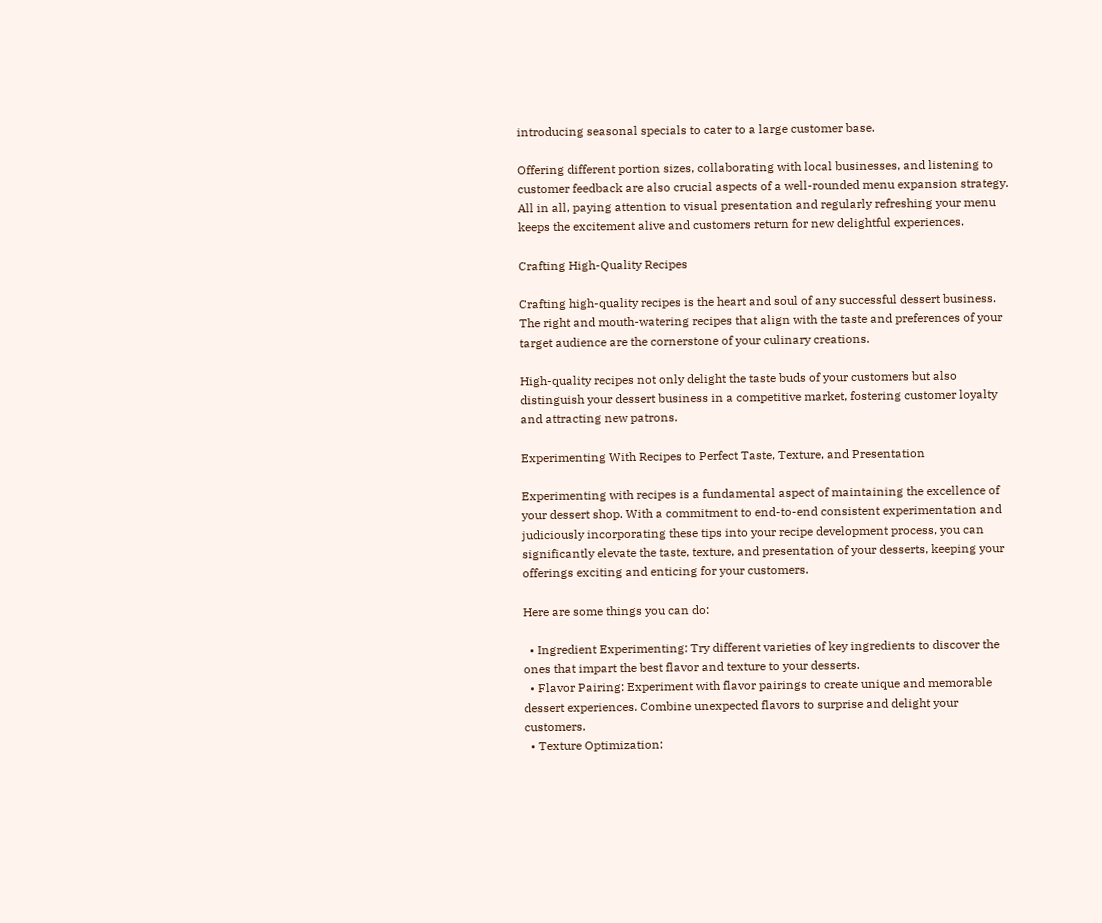introducing seasonal specials to cater to a large customer base.

Offering different portion sizes, collaborating with local businesses, and listening to customer feedback are also crucial aspects of a well-rounded menu expansion strategy. All in all, paying attention to visual presentation and regularly refreshing your menu keeps the excitement alive and customers return for new delightful experiences.

Crafting High-Quality Recipes

Crafting high-quality recipes is the heart and soul of any successful dessert business. The right and mouth-watering recipes that align with the taste and preferences of your target audience are the cornerstone of your culinary creations.

High-quality recipes not only delight the taste buds of your customers but also distinguish your dessert business in a competitive market, fostering customer loyalty and attracting new patrons.

Experimenting With Recipes to Perfect Taste, Texture, and Presentation

Experimenting with recipes is a fundamental aspect of maintaining the excellence of your dessert shop. With a commitment to end-to-end consistent experimentation and judiciously incorporating these tips into your recipe development process, you can significantly elevate the taste, texture, and presentation of your desserts, keeping your offerings exciting and enticing for your customers.

Here are some things you can do:

  • Ingredient Experimenting: Try different varieties of key ingredients to discover the ones that impart the best flavor and texture to your desserts.
  • Flavor Pairing: Experiment with flavor pairings to create unique and memorable dessert experiences. Combine unexpected flavors to surprise and delight your customers.
  • Texture Optimization: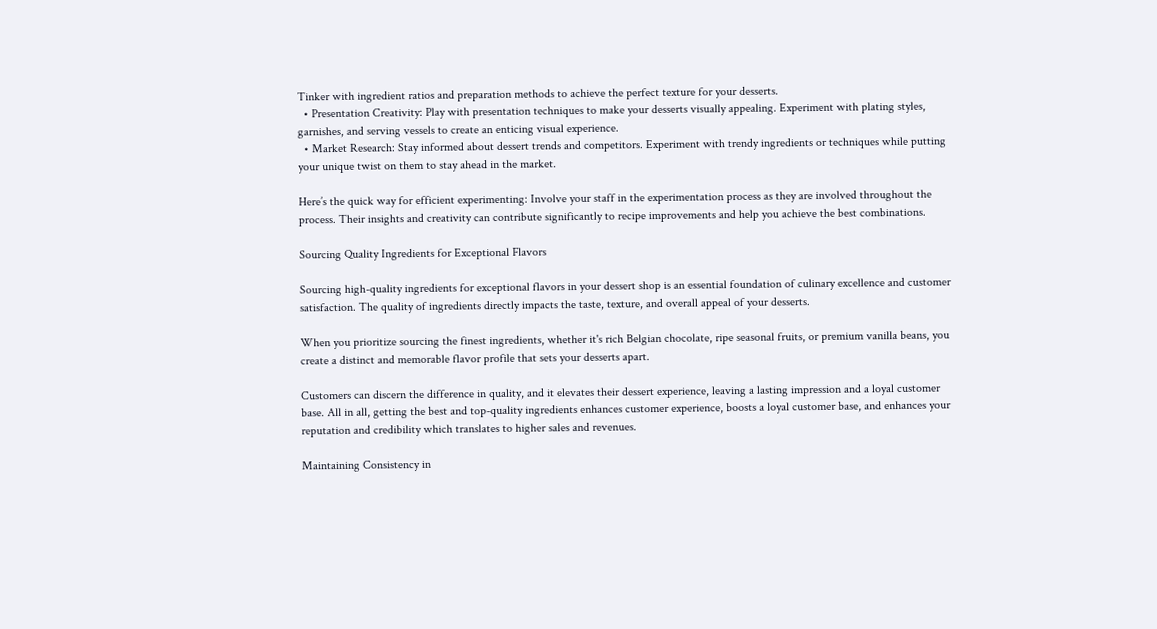Tinker with ingredient ratios and preparation methods to achieve the perfect texture for your desserts.
  • Presentation Creativity: Play with presentation techniques to make your desserts visually appealing. Experiment with plating styles, garnishes, and serving vessels to create an enticing visual experience.
  • Market Research: Stay informed about dessert trends and competitors. Experiment with trendy ingredients or techniques while putting your unique twist on them to stay ahead in the market.

Here’s the quick way for efficient experimenting: Involve your staff in the experimentation process as they are involved throughout the process. Their insights and creativity can contribute significantly to recipe improvements and help you achieve the best combinations.

Sourcing Quality Ingredients for Exceptional Flavors

Sourcing high-quality ingredients for exceptional flavors in your dessert shop is an essential foundation of culinary excellence and customer satisfaction. The quality of ingredients directly impacts the taste, texture, and overall appeal of your desserts.

When you prioritize sourcing the finest ingredients, whether it's rich Belgian chocolate, ripe seasonal fruits, or premium vanilla beans, you create a distinct and memorable flavor profile that sets your desserts apart.

Customers can discern the difference in quality, and it elevates their dessert experience, leaving a lasting impression and a loyal customer base. All in all, getting the best and top-quality ingredients enhances customer experience, boosts a loyal customer base, and enhances your reputation and credibility which translates to higher sales and revenues.

Maintaining Consistency in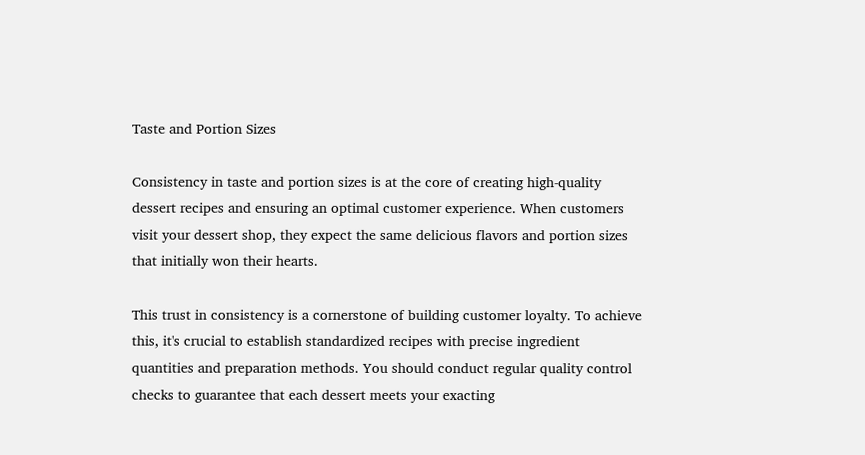Taste and Portion Sizes

Consistency in taste and portion sizes is at the core of creating high-quality dessert recipes and ensuring an optimal customer experience. When customers visit your dessert shop, they expect the same delicious flavors and portion sizes that initially won their hearts.

This trust in consistency is a cornerstone of building customer loyalty. To achieve this, it's crucial to establish standardized recipes with precise ingredient quantities and preparation methods. You should conduct regular quality control checks to guarantee that each dessert meets your exacting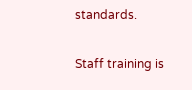standards.

Staff training is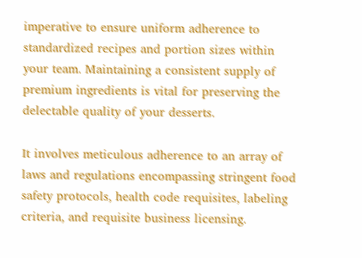imperative to ensure uniform adherence to standardized recipes and portion sizes within your team. Maintaining a consistent supply of premium ingredients is vital for preserving the delectable quality of your desserts.

It involves meticulous adherence to an array of laws and regulations encompassing stringent food safety protocols, health code requisites, labeling criteria, and requisite business licensing.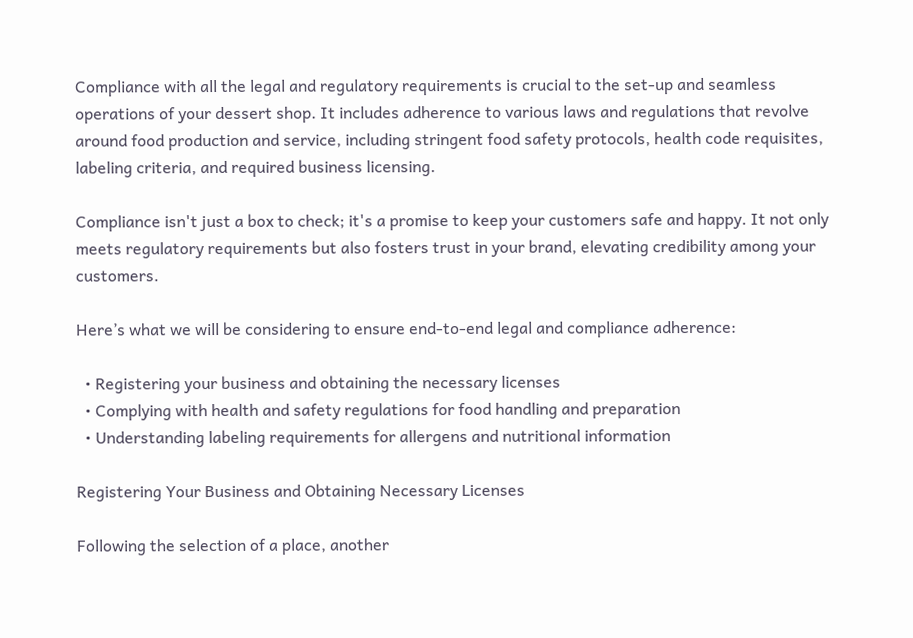Compliance with all the legal and regulatory requirements is crucial to the set-up and seamless operations of your dessert shop. It includes adherence to various laws and regulations that revolve around food production and service, including stringent food safety protocols, health code requisites, labeling criteria, and required business licensing.

Compliance isn't just a box to check; it's a promise to keep your customers safe and happy. It not only meets regulatory requirements but also fosters trust in your brand, elevating credibility among your customers.

Here’s what we will be considering to ensure end-to-end legal and compliance adherence:

  • Registering your business and obtaining the necessary licenses
  • Complying with health and safety regulations for food handling and preparation
  • Understanding labeling requirements for allergens and nutritional information

Registering Your Business and Obtaining Necessary Licenses

Following the selection of a place, another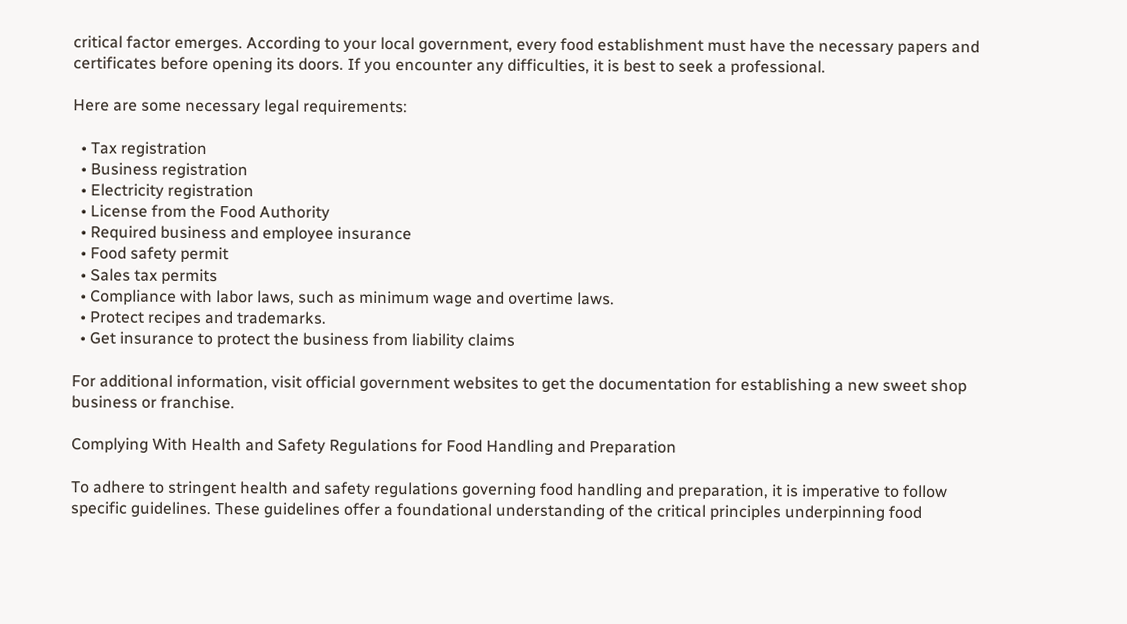critical factor emerges. According to your local government, every food establishment must have the necessary papers and certificates before opening its doors. If you encounter any difficulties, it is best to seek a professional.

Here are some necessary legal requirements:

  • Tax registration
  • Business registration
  • Electricity registration
  • License from the Food Authority
  • Required business and employee insurance
  • Food safety permit
  • Sales tax permits
  • Compliance with labor laws, such as minimum wage and overtime laws.
  • Protect recipes and trademarks.
  • Get insurance to protect the business from liability claims

For additional information, visit official government websites to get the documentation for establishing a new sweet shop business or franchise.

Complying With Health and Safety Regulations for Food Handling and Preparation

To adhere to stringent health and safety regulations governing food handling and preparation, it is imperative to follow specific guidelines. These guidelines offer a foundational understanding of the critical principles underpinning food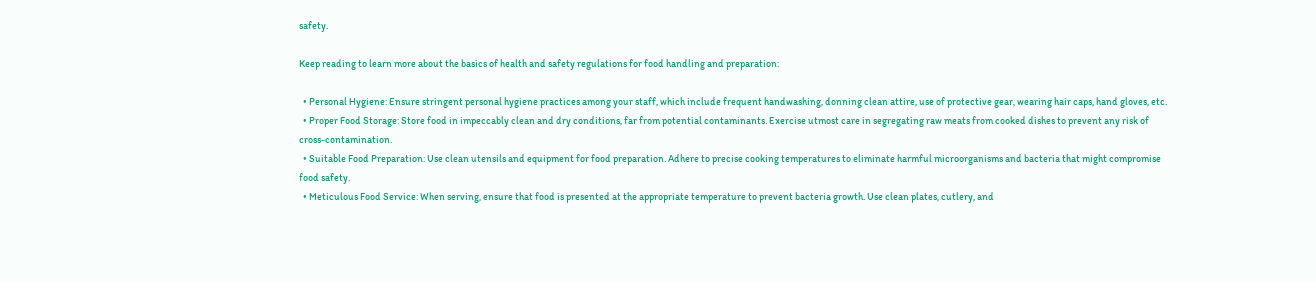safety.

Keep reading to learn more about the basics of health and safety regulations for food handling and preparation:

  • Personal Hygiene: Ensure stringent personal hygiene practices among your staff, which include frequent handwashing, donning clean attire, use of protective gear, wearing hair caps, hand gloves, etc.
  • Proper Food Storage: Store food in impeccably clean and dry conditions, far from potential contaminants. Exercise utmost care in segregating raw meats from cooked dishes to prevent any risk of cross-contamination.
  • Suitable Food Preparation: Use clean utensils and equipment for food preparation. Adhere to precise cooking temperatures to eliminate harmful microorganisms and bacteria that might compromise food safety.
  • Meticulous Food Service: When serving, ensure that food is presented at the appropriate temperature to prevent bacteria growth. Use clean plates, cutlery, and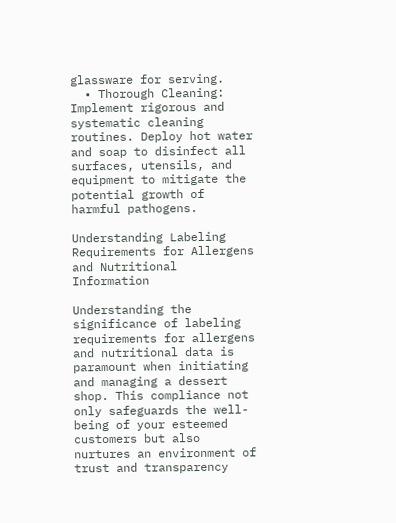glassware for serving.
  • Thorough Cleaning: Implement rigorous and systematic cleaning routines. Deploy hot water and soap to disinfect all surfaces, utensils, and equipment to mitigate the potential growth of harmful pathogens.

Understanding Labeling Requirements for Allergens and Nutritional Information

Understanding the significance of labeling requirements for allergens and nutritional data is paramount when initiating and managing a dessert shop. This compliance not only safeguards the well-being of your esteemed customers but also nurtures an environment of trust and transparency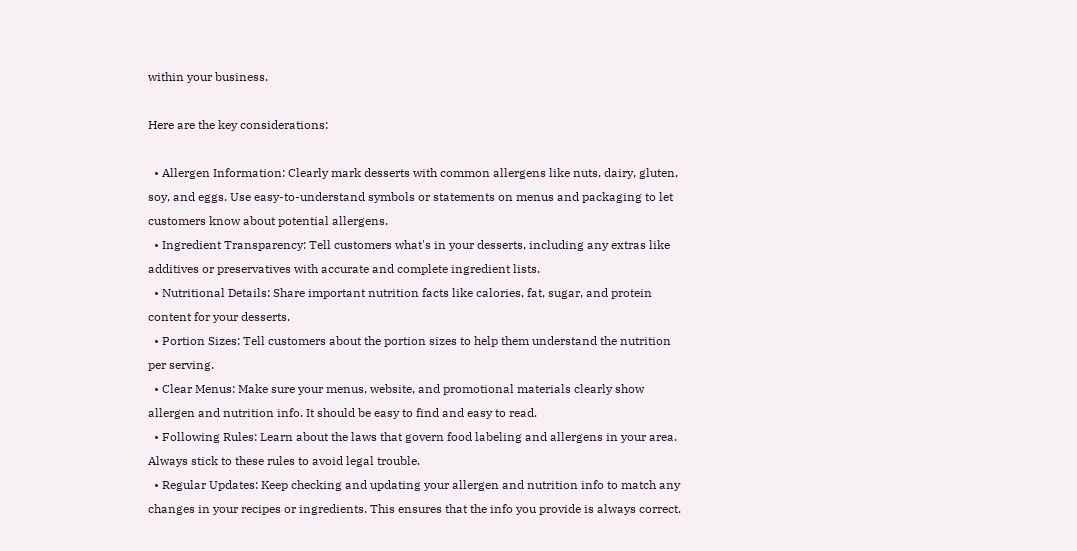within your business.

Here are the key considerations:

  • Allergen Information: Clearly mark desserts with common allergens like nuts, dairy, gluten, soy, and eggs. Use easy-to-understand symbols or statements on menus and packaging to let customers know about potential allergens.
  • Ingredient Transparency: Tell customers what's in your desserts, including any extras like additives or preservatives with accurate and complete ingredient lists.
  • Nutritional Details: Share important nutrition facts like calories, fat, sugar, and protein content for your desserts.
  • Portion Sizes: Tell customers about the portion sizes to help them understand the nutrition per serving.
  • Clear Menus: Make sure your menus, website, and promotional materials clearly show allergen and nutrition info. It should be easy to find and easy to read.
  • Following Rules: Learn about the laws that govern food labeling and allergens in your area. Always stick to these rules to avoid legal trouble.
  • Regular Updates: Keep checking and updating your allergen and nutrition info to match any changes in your recipes or ingredients. This ensures that the info you provide is always correct.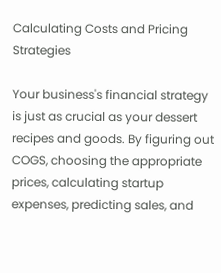Calculating Costs and Pricing Strategies

Your business's financial strategy is just as crucial as your dessert recipes and goods. By figuring out COGS, choosing the appropriate prices, calculating startup expenses, predicting sales, and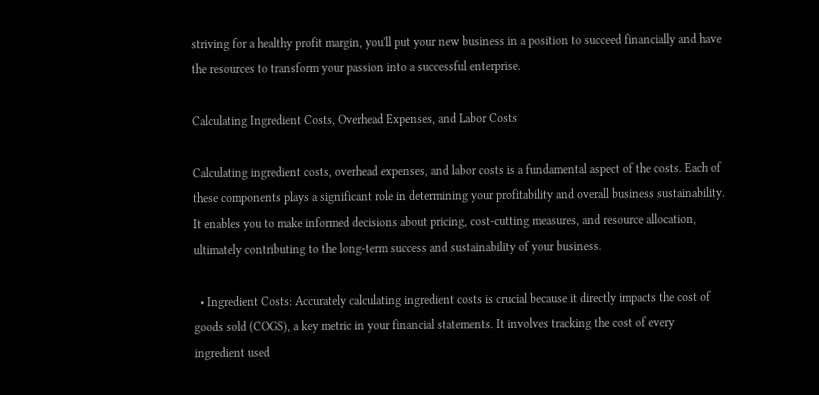striving for a healthy profit margin, you'll put your new business in a position to succeed financially and have the resources to transform your passion into a successful enterprise.

Calculating Ingredient Costs, Overhead Expenses, and Labor Costs

Calculating ingredient costs, overhead expenses, and labor costs is a fundamental aspect of the costs. Each of these components plays a significant role in determining your profitability and overall business sustainability. It enables you to make informed decisions about pricing, cost-cutting measures, and resource allocation, ultimately contributing to the long-term success and sustainability of your business.

  • Ingredient Costs: Accurately calculating ingredient costs is crucial because it directly impacts the cost of goods sold (COGS), a key metric in your financial statements. It involves tracking the cost of every ingredient used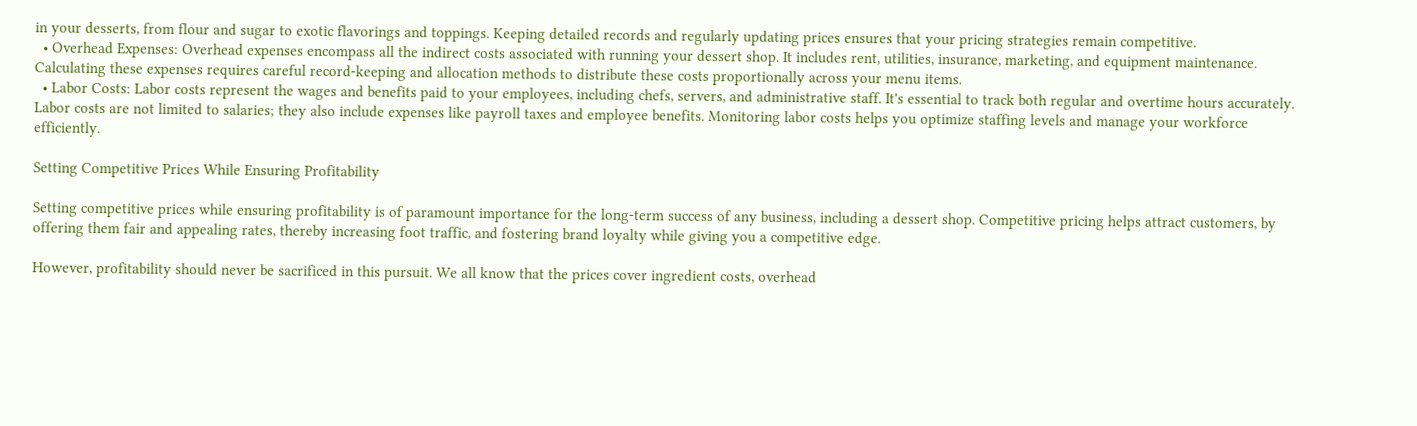in your desserts, from flour and sugar to exotic flavorings and toppings. Keeping detailed records and regularly updating prices ensures that your pricing strategies remain competitive.
  • Overhead Expenses: Overhead expenses encompass all the indirect costs associated with running your dessert shop. It includes rent, utilities, insurance, marketing, and equipment maintenance. Calculating these expenses requires careful record-keeping and allocation methods to distribute these costs proportionally across your menu items.
  • Labor Costs: Labor costs represent the wages and benefits paid to your employees, including chefs, servers, and administrative staff. It's essential to track both regular and overtime hours accurately. Labor costs are not limited to salaries; they also include expenses like payroll taxes and employee benefits. Monitoring labor costs helps you optimize staffing levels and manage your workforce efficiently.

Setting Competitive Prices While Ensuring Profitability

Setting competitive prices while ensuring profitability is of paramount importance for the long-term success of any business, including a dessert shop. Competitive pricing helps attract customers, by offering them fair and appealing rates, thereby increasing foot traffic, and fostering brand loyalty while giving you a competitive edge.

However, profitability should never be sacrificed in this pursuit. We all know that the prices cover ingredient costs, overhead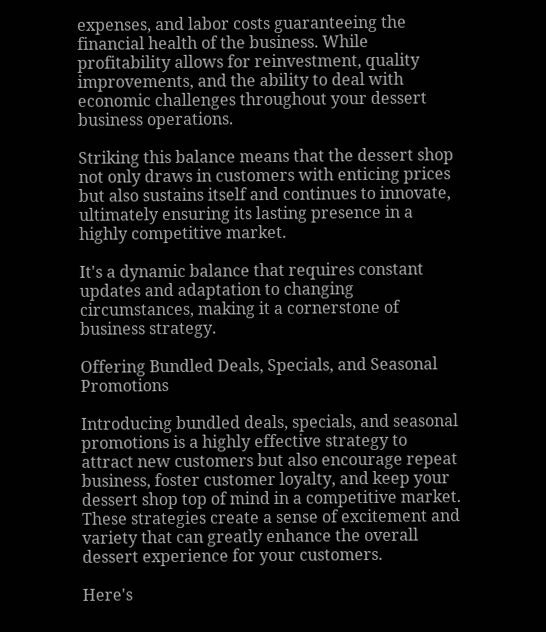expenses, and labor costs guaranteeing the financial health of the business. While profitability allows for reinvestment, quality improvements, and the ability to deal with economic challenges throughout your dessert business operations.

Striking this balance means that the dessert shop not only draws in customers with enticing prices but also sustains itself and continues to innovate, ultimately ensuring its lasting presence in a highly competitive market.

It's a dynamic balance that requires constant updates and adaptation to changing circumstances, making it a cornerstone of business strategy.

Offering Bundled Deals, Specials, and Seasonal Promotions

Introducing bundled deals, specials, and seasonal promotions is a highly effective strategy to attract new customers but also encourage repeat business, foster customer loyalty, and keep your dessert shop top of mind in a competitive market. These strategies create a sense of excitement and variety that can greatly enhance the overall dessert experience for your customers.

Here's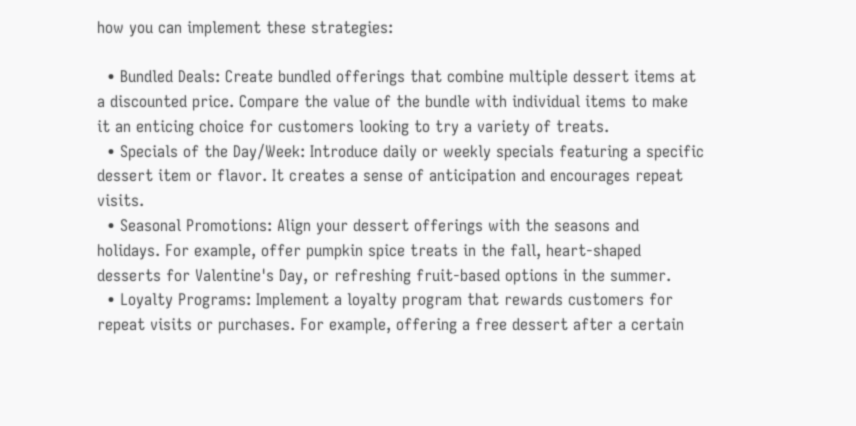how you can implement these strategies:

  • Bundled Deals: Create bundled offerings that combine multiple dessert items at a discounted price. Compare the value of the bundle with individual items to make it an enticing choice for customers looking to try a variety of treats.
  • Specials of the Day/Week: Introduce daily or weekly specials featuring a specific dessert item or flavor. It creates a sense of anticipation and encourages repeat visits.
  • Seasonal Promotions: Align your dessert offerings with the seasons and holidays. For example, offer pumpkin spice treats in the fall, heart-shaped desserts for Valentine's Day, or refreshing fruit-based options in the summer.
  • Loyalty Programs: Implement a loyalty program that rewards customers for repeat visits or purchases. For example, offering a free dessert after a certain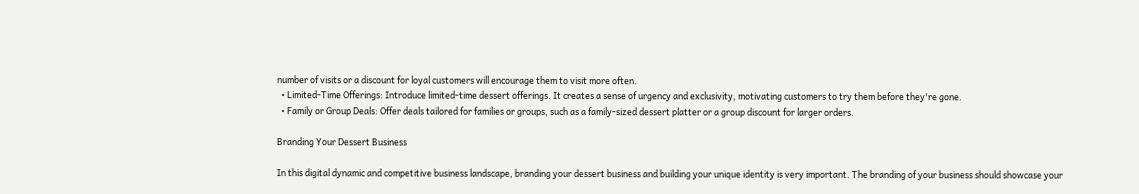number of visits or a discount for loyal customers will encourage them to visit more often.
  • Limited-Time Offerings: Introduce limited-time dessert offerings. It creates a sense of urgency and exclusivity, motivating customers to try them before they're gone.
  • Family or Group Deals: Offer deals tailored for families or groups, such as a family-sized dessert platter or a group discount for larger orders.

Branding Your Dessert Business

In this digital dynamic and competitive business landscape, branding your dessert business and building your unique identity is very important. The branding of your business should showcase your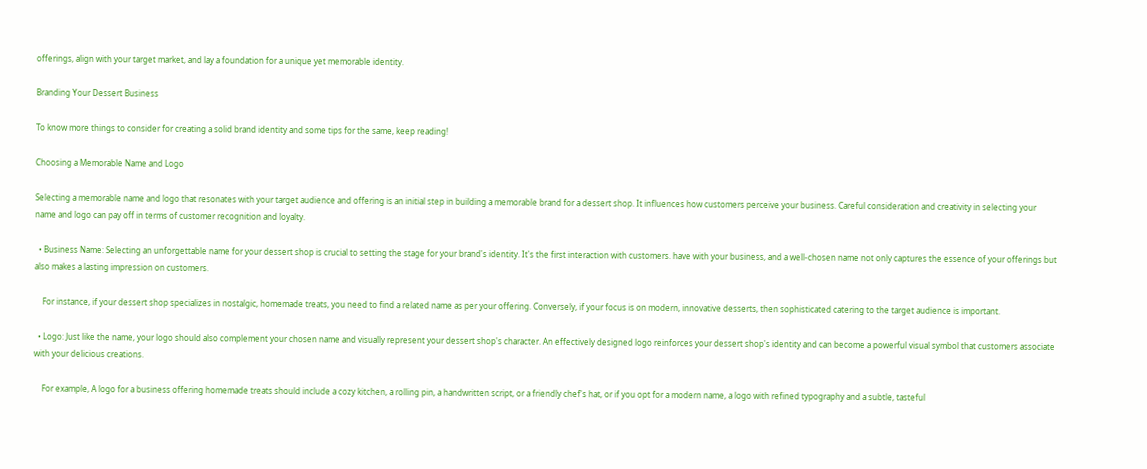offerings, align with your target market, and lay a foundation for a unique yet memorable identity.

Branding Your Dessert Business

To know more things to consider for creating a solid brand identity and some tips for the same, keep reading!

Choosing a Memorable Name and Logo

Selecting a memorable name and logo that resonates with your target audience and offering is an initial step in building a memorable brand for a dessert shop. It influences how customers perceive your business. Careful consideration and creativity in selecting your name and logo can pay off in terms of customer recognition and loyalty.

  • Business Name: Selecting an unforgettable name for your dessert shop is crucial to setting the stage for your brand's identity. It's the first interaction with customers. have with your business, and a well-chosen name not only captures the essence of your offerings but also makes a lasting impression on customers.

    For instance, if your dessert shop specializes in nostalgic, homemade treats, you need to find a related name as per your offering. Conversely, if your focus is on modern, innovative desserts, then sophisticated catering to the target audience is important.

  • Logo: Just like the name, your logo should also complement your chosen name and visually represent your dessert shop's character. An effectively designed logo reinforces your dessert shop's identity and can become a powerful visual symbol that customers associate with your delicious creations.

    For example, A logo for a business offering homemade treats should include a cozy kitchen, a rolling pin, a handwritten script, or a friendly chef's hat, or if you opt for a modern name, a logo with refined typography and a subtle, tasteful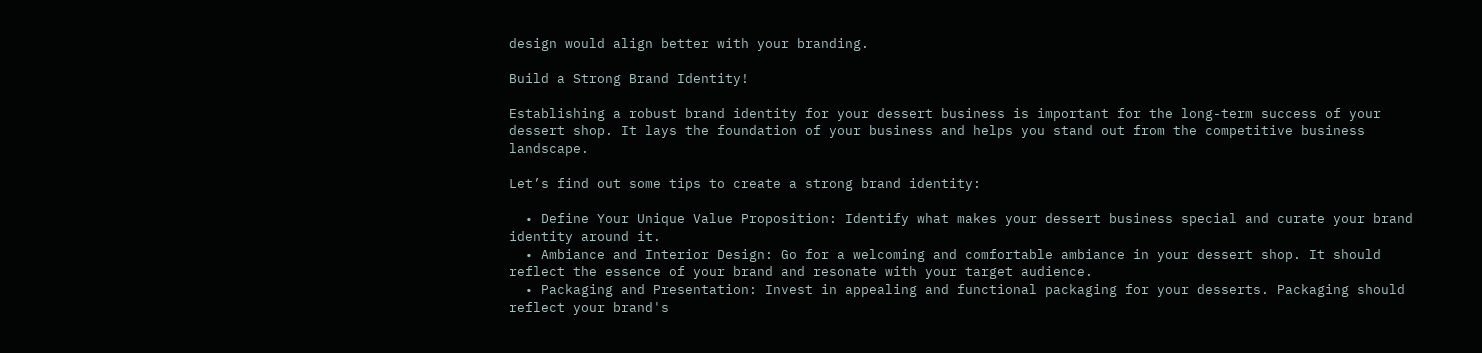design would align better with your branding.

Build a Strong Brand Identity!

Establishing a robust brand identity for your dessert business is important for the long-term success of your dessert shop. It lays the foundation of your business and helps you stand out from the competitive business landscape.

Let’s find out some tips to create a strong brand identity:

  • Define Your Unique Value Proposition: Identify what makes your dessert business special and curate your brand identity around it.
  • Ambiance and Interior Design: Go for a welcoming and comfortable ambiance in your dessert shop. It should reflect the essence of your brand and resonate with your target audience.
  • Packaging and Presentation: Invest in appealing and functional packaging for your desserts. Packaging should reflect your brand's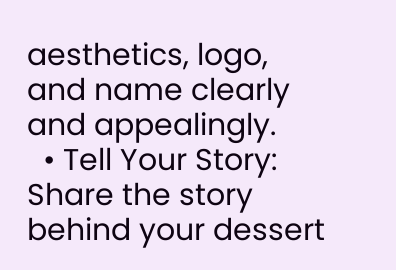aesthetics, logo, and name clearly and appealingly.
  • Tell Your Story: Share the story behind your dessert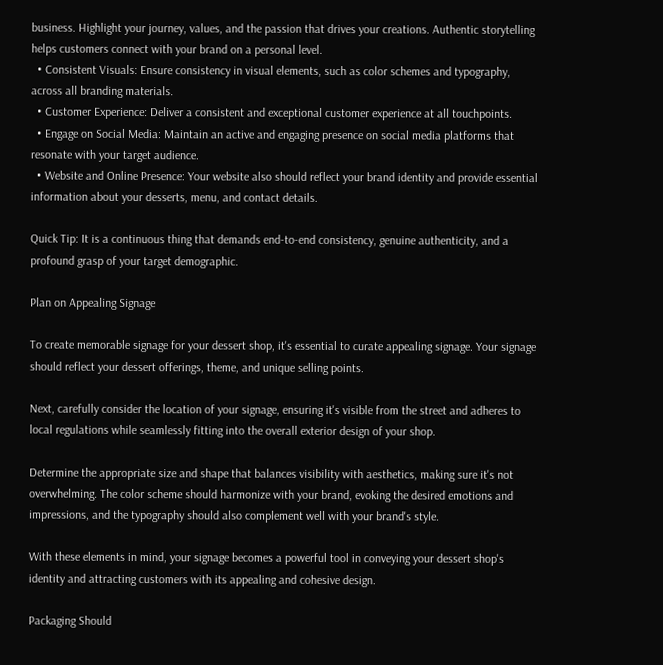business. Highlight your journey, values, and the passion that drives your creations. Authentic storytelling helps customers connect with your brand on a personal level.
  • Consistent Visuals: Ensure consistency in visual elements, such as color schemes and typography, across all branding materials.
  • Customer Experience: Deliver a consistent and exceptional customer experience at all touchpoints.
  • Engage on Social Media: Maintain an active and engaging presence on social media platforms that resonate with your target audience.
  • Website and Online Presence: Your website also should reflect your brand identity and provide essential information about your desserts, menu, and contact details.

Quick Tip: It is a continuous thing that demands end-to-end consistency, genuine authenticity, and a profound grasp of your target demographic.

Plan on Appealing Signage

To create memorable signage for your dessert shop, it's essential to curate appealing signage. Your signage should reflect your dessert offerings, theme, and unique selling points.

Next, carefully consider the location of your signage, ensuring it's visible from the street and adheres to local regulations while seamlessly fitting into the overall exterior design of your shop.

Determine the appropriate size and shape that balances visibility with aesthetics, making sure it's not overwhelming. The color scheme should harmonize with your brand, evoking the desired emotions and impressions, and the typography should also complement well with your brand's style.

With these elements in mind, your signage becomes a powerful tool in conveying your dessert shop's identity and attracting customers with its appealing and cohesive design.

Packaging Should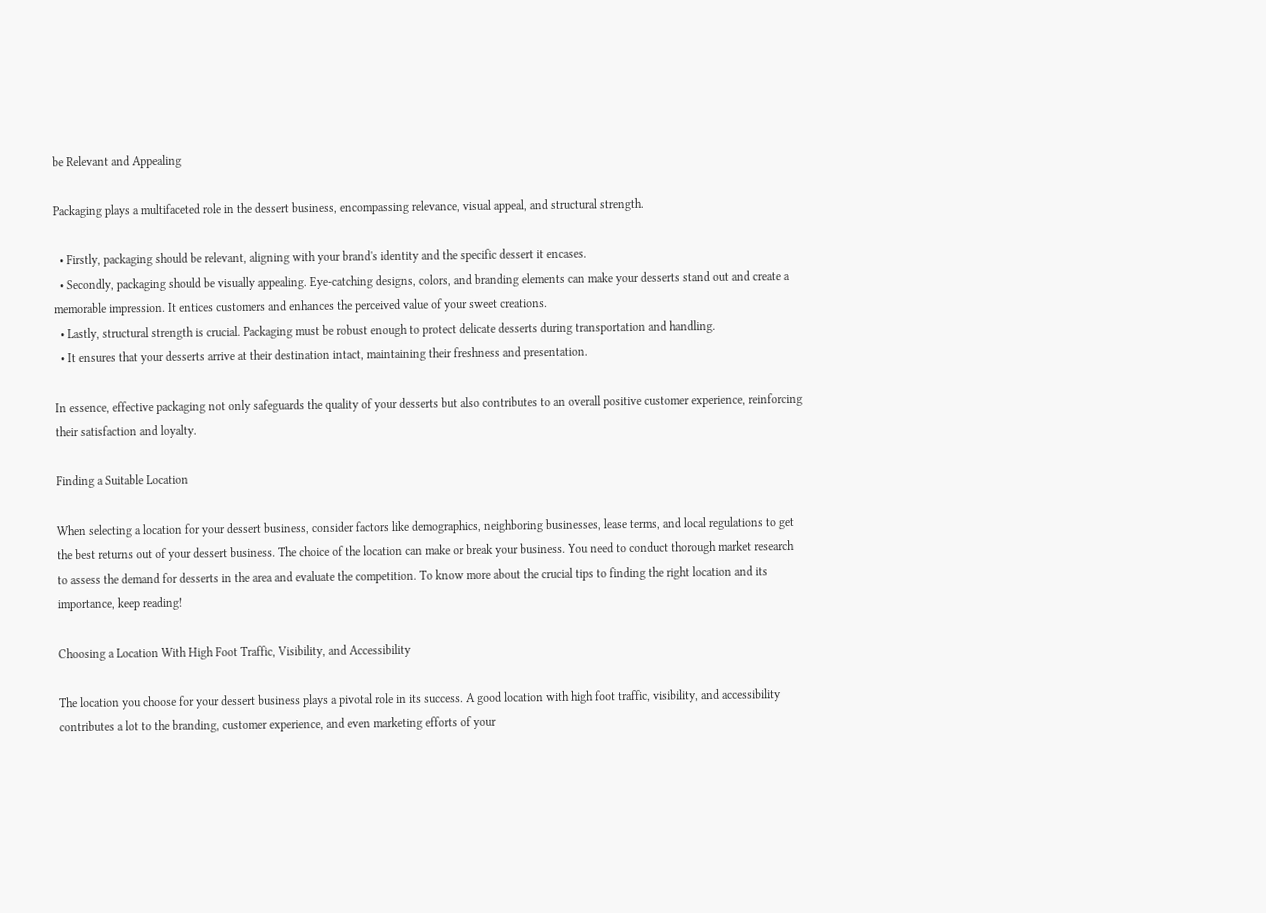be Relevant and Appealing

Packaging plays a multifaceted role in the dessert business, encompassing relevance, visual appeal, and structural strength.

  • Firstly, packaging should be relevant, aligning with your brand's identity and the specific dessert it encases.
  • Secondly, packaging should be visually appealing. Eye-catching designs, colors, and branding elements can make your desserts stand out and create a memorable impression. It entices customers and enhances the perceived value of your sweet creations.
  • Lastly, structural strength is crucial. Packaging must be robust enough to protect delicate desserts during transportation and handling.
  • It ensures that your desserts arrive at their destination intact, maintaining their freshness and presentation.

In essence, effective packaging not only safeguards the quality of your desserts but also contributes to an overall positive customer experience, reinforcing their satisfaction and loyalty.

Finding a Suitable Location

When selecting a location for your dessert business, consider factors like demographics, neighboring businesses, lease terms, and local regulations to get the best returns out of your dessert business. The choice of the location can make or break your business. You need to conduct thorough market research to assess the demand for desserts in the area and evaluate the competition. To know more about the crucial tips to finding the right location and its importance, keep reading!

Choosing a Location With High Foot Traffic, Visibility, and Accessibility

The location you choose for your dessert business plays a pivotal role in its success. A good location with high foot traffic, visibility, and accessibility contributes a lot to the branding, customer experience, and even marketing efforts of your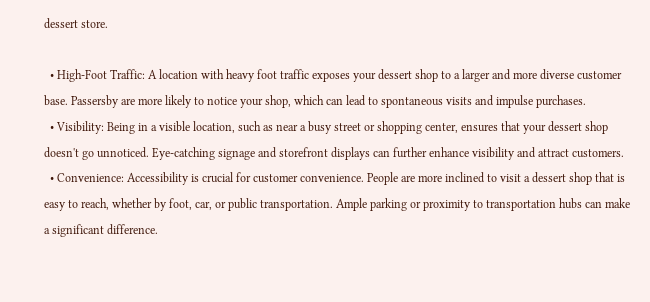dessert store.

  • High-Foot Traffic: A location with heavy foot traffic exposes your dessert shop to a larger and more diverse customer base. Passersby are more likely to notice your shop, which can lead to spontaneous visits and impulse purchases.
  • Visibility: Being in a visible location, such as near a busy street or shopping center, ensures that your dessert shop doesn't go unnoticed. Eye-catching signage and storefront displays can further enhance visibility and attract customers.
  • Convenience: Accessibility is crucial for customer convenience. People are more inclined to visit a dessert shop that is easy to reach, whether by foot, car, or public transportation. Ample parking or proximity to transportation hubs can make a significant difference.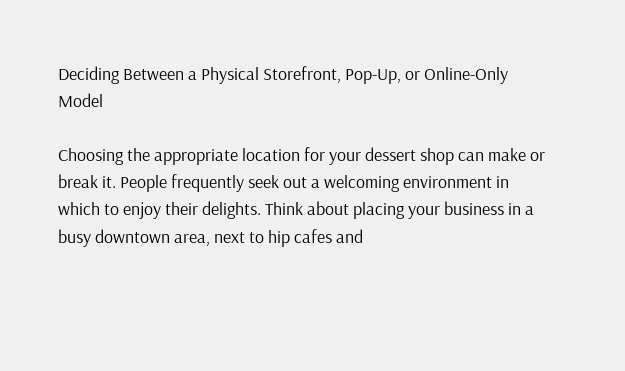Deciding Between a Physical Storefront, Pop-Up, or Online-Only Model

Choosing the appropriate location for your dessert shop can make or break it. People frequently seek out a welcoming environment in which to enjoy their delights. Think about placing your business in a busy downtown area, next to hip cafes and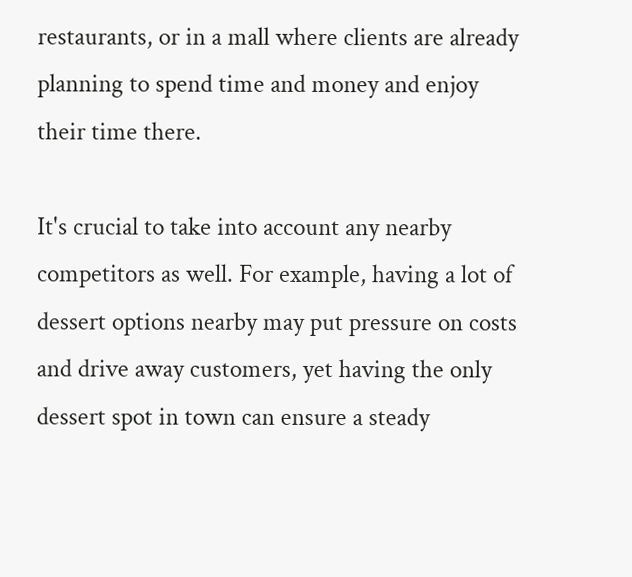restaurants, or in a mall where clients are already planning to spend time and money and enjoy their time there.

It's crucial to take into account any nearby competitors as well. For example, having a lot of dessert options nearby may put pressure on costs and drive away customers, yet having the only dessert spot in town can ensure a steady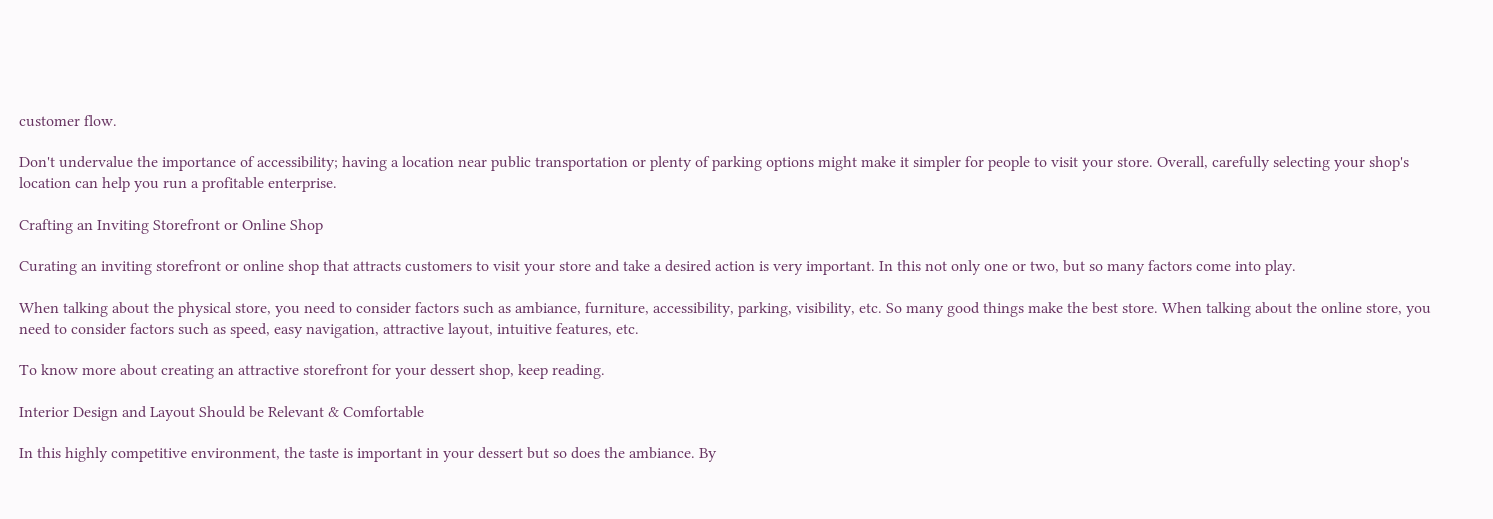customer flow.

Don't undervalue the importance of accessibility; having a location near public transportation or plenty of parking options might make it simpler for people to visit your store. Overall, carefully selecting your shop's location can help you run a profitable enterprise.

Crafting an Inviting Storefront or Online Shop

Curating an inviting storefront or online shop that attracts customers to visit your store and take a desired action is very important. In this not only one or two, but so many factors come into play.

When talking about the physical store, you need to consider factors such as ambiance, furniture, accessibility, parking, visibility, etc. So many good things make the best store. When talking about the online store, you need to consider factors such as speed, easy navigation, attractive layout, intuitive features, etc.

To know more about creating an attractive storefront for your dessert shop, keep reading.

Interior Design and Layout Should be Relevant & Comfortable

In this highly competitive environment, the taste is important in your dessert but so does the ambiance. By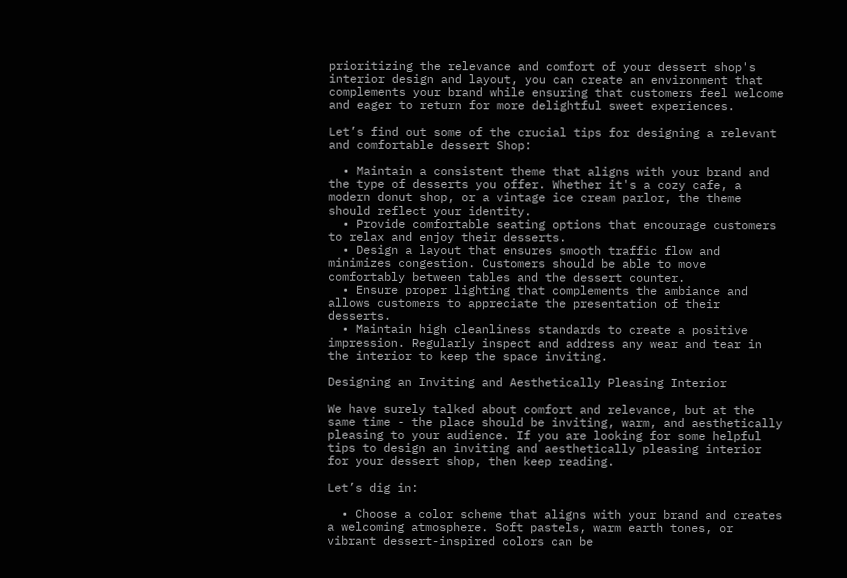prioritizing the relevance and comfort of your dessert shop's interior design and layout, you can create an environment that complements your brand while ensuring that customers feel welcome and eager to return for more delightful sweet experiences.

Let’s find out some of the crucial tips for designing a relevant and comfortable dessert Shop:

  • Maintain a consistent theme that aligns with your brand and the type of desserts you offer. Whether it's a cozy cafe, a modern donut shop, or a vintage ice cream parlor, the theme should reflect your identity.
  • Provide comfortable seating options that encourage customers to relax and enjoy their desserts.
  • Design a layout that ensures smooth traffic flow and minimizes congestion. Customers should be able to move comfortably between tables and the dessert counter.
  • Ensure proper lighting that complements the ambiance and allows customers to appreciate the presentation of their desserts.
  • Maintain high cleanliness standards to create a positive impression. Regularly inspect and address any wear and tear in the interior to keep the space inviting.

Designing an Inviting and Aesthetically Pleasing Interior

We have surely talked about comfort and relevance, but at the same time - the place should be inviting, warm, and aesthetically pleasing to your audience. If you are looking for some helpful tips to design an inviting and aesthetically pleasing interior for your dessert shop, then keep reading.

Let’s dig in:

  • Choose a color scheme that aligns with your brand and creates a welcoming atmosphere. Soft pastels, warm earth tones, or vibrant dessert-inspired colors can be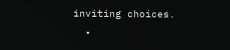inviting choices.
  •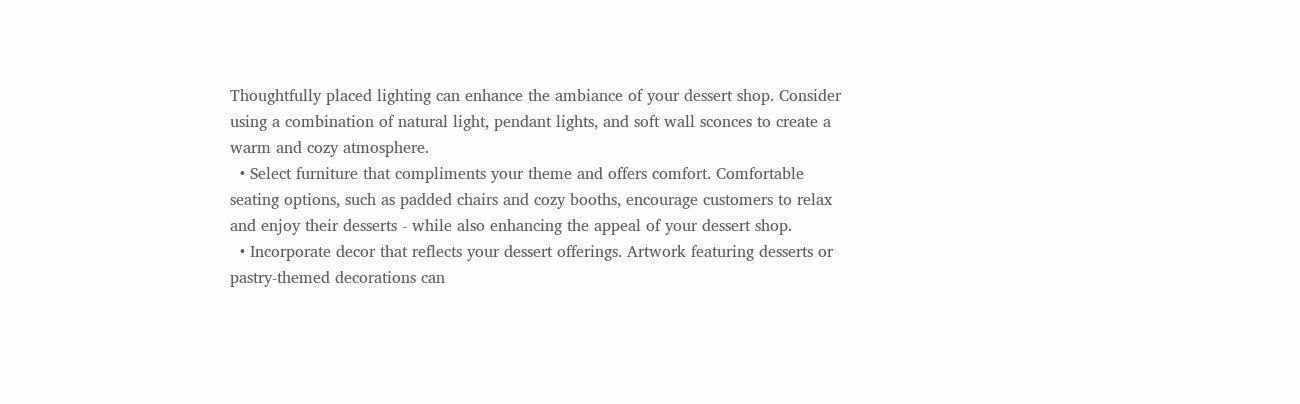Thoughtfully placed lighting can enhance the ambiance of your dessert shop. Consider using a combination of natural light, pendant lights, and soft wall sconces to create a warm and cozy atmosphere.
  • Select furniture that compliments your theme and offers comfort. Comfortable seating options, such as padded chairs and cozy booths, encourage customers to relax and enjoy their desserts - while also enhancing the appeal of your dessert shop.
  • Incorporate decor that reflects your dessert offerings. Artwork featuring desserts or pastry-themed decorations can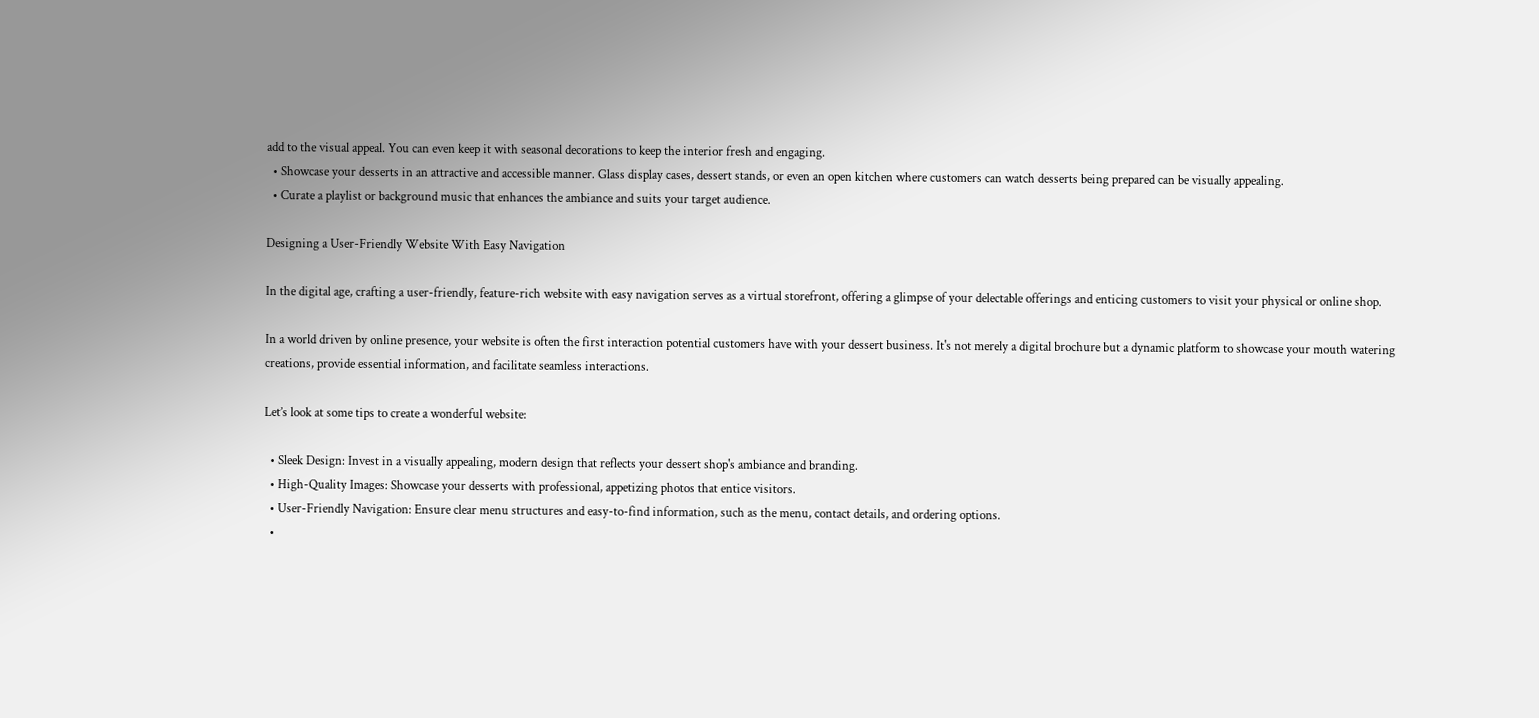add to the visual appeal. You can even keep it with seasonal decorations to keep the interior fresh and engaging.
  • Showcase your desserts in an attractive and accessible manner. Glass display cases, dessert stands, or even an open kitchen where customers can watch desserts being prepared can be visually appealing.
  • Curate a playlist or background music that enhances the ambiance and suits your target audience.

Designing a User-Friendly Website With Easy Navigation

In the digital age, crafting a user-friendly, feature-rich website with easy navigation serves as a virtual storefront, offering a glimpse of your delectable offerings and enticing customers to visit your physical or online shop.

In a world driven by online presence, your website is often the first interaction potential customers have with your dessert business. It's not merely a digital brochure but a dynamic platform to showcase your mouth watering creations, provide essential information, and facilitate seamless interactions.

Let’s look at some tips to create a wonderful website:

  • Sleek Design: Invest in a visually appealing, modern design that reflects your dessert shop's ambiance and branding.
  • High-Quality Images: Showcase your desserts with professional, appetizing photos that entice visitors.
  • User-Friendly Navigation: Ensure clear menu structures and easy-to-find information, such as the menu, contact details, and ordering options.
  •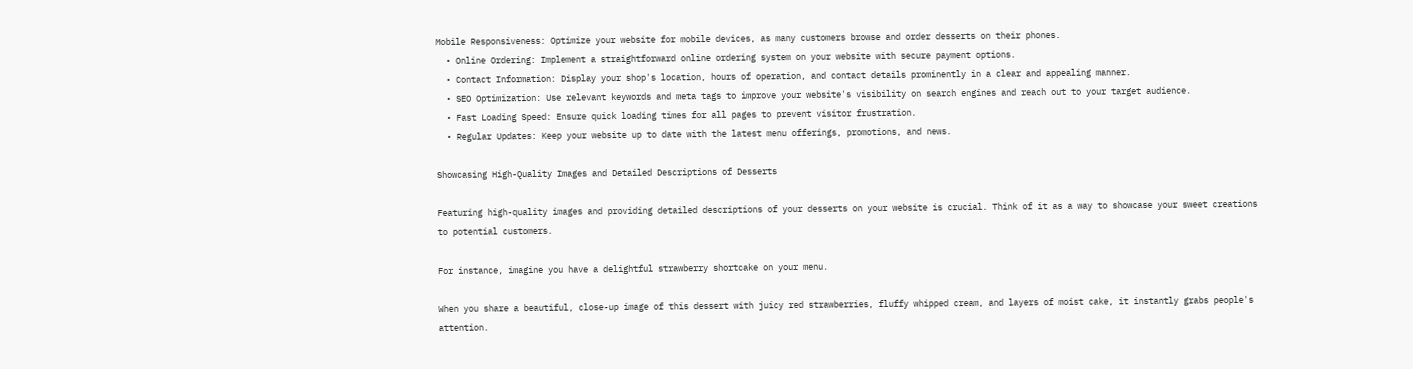Mobile Responsiveness: Optimize your website for mobile devices, as many customers browse and order desserts on their phones.
  • Online Ordering: Implement a straightforward online ordering system on your website with secure payment options.
  • Contact Information: Display your shop's location, hours of operation, and contact details prominently in a clear and appealing manner.
  • SEO Optimization: Use relevant keywords and meta tags to improve your website's visibility on search engines and reach out to your target audience.
  • Fast Loading Speed: Ensure quick loading times for all pages to prevent visitor frustration.
  • Regular Updates: Keep your website up to date with the latest menu offerings, promotions, and news.

Showcasing High-Quality Images and Detailed Descriptions of Desserts

Featuring high-quality images and providing detailed descriptions of your desserts on your website is crucial. Think of it as a way to showcase your sweet creations to potential customers.

For instance, imagine you have a delightful strawberry shortcake on your menu.

When you share a beautiful, close-up image of this dessert with juicy red strawberries, fluffy whipped cream, and layers of moist cake, it instantly grabs people's attention.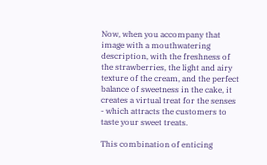Now, when you accompany that image with a mouthwatering description, with the freshness of the strawberries, the light and airy texture of the cream, and the perfect balance of sweetness in the cake, it creates a virtual treat for the senses - which attracts the customers to taste your sweet treats.

This combination of enticing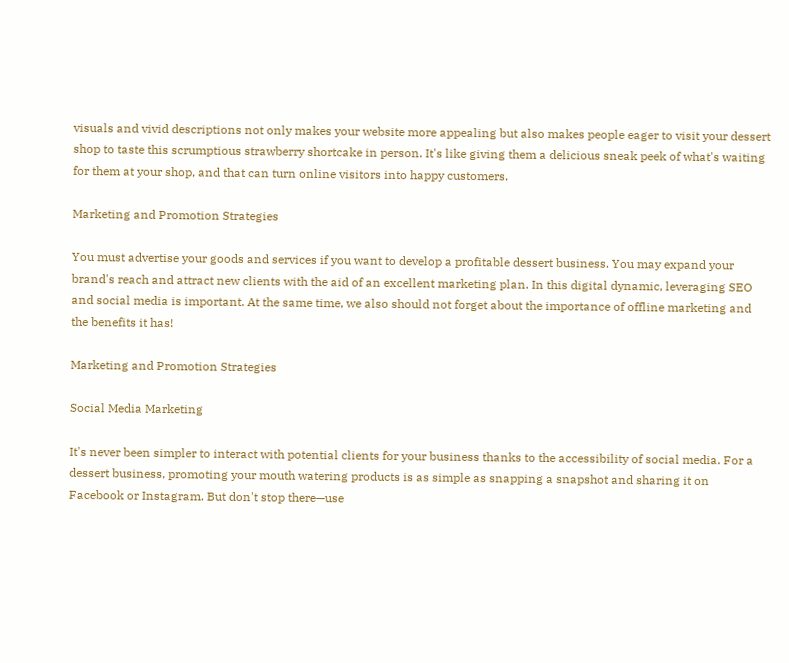visuals and vivid descriptions not only makes your website more appealing but also makes people eager to visit your dessert shop to taste this scrumptious strawberry shortcake in person. It's like giving them a delicious sneak peek of what's waiting for them at your shop, and that can turn online visitors into happy customers.

Marketing and Promotion Strategies

You must advertise your goods and services if you want to develop a profitable dessert business. You may expand your brand's reach and attract new clients with the aid of an excellent marketing plan. In this digital dynamic, leveraging SEO and social media is important. At the same time, we also should not forget about the importance of offline marketing and the benefits it has!

Marketing and Promotion Strategies

Social Media Marketing

It's never been simpler to interact with potential clients for your business thanks to the accessibility of social media. For a dessert business, promoting your mouth watering products is as simple as snapping a snapshot and sharing it on Facebook or Instagram. But don't stop there—use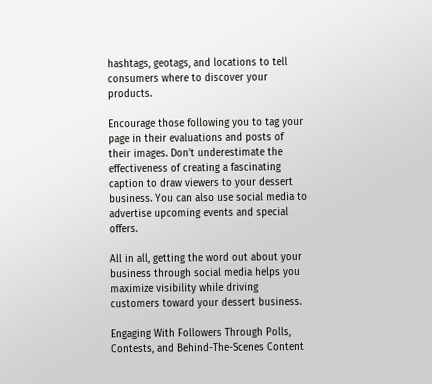hashtags, geotags, and locations to tell consumers where to discover your products.

Encourage those following you to tag your page in their evaluations and posts of their images. Don't underestimate the effectiveness of creating a fascinating caption to draw viewers to your dessert business. You can also use social media to advertise upcoming events and special offers.

All in all, getting the word out about your business through social media helps you maximize visibility while driving customers toward your dessert business.

Engaging With Followers Through Polls, Contests, and Behind-The-Scenes Content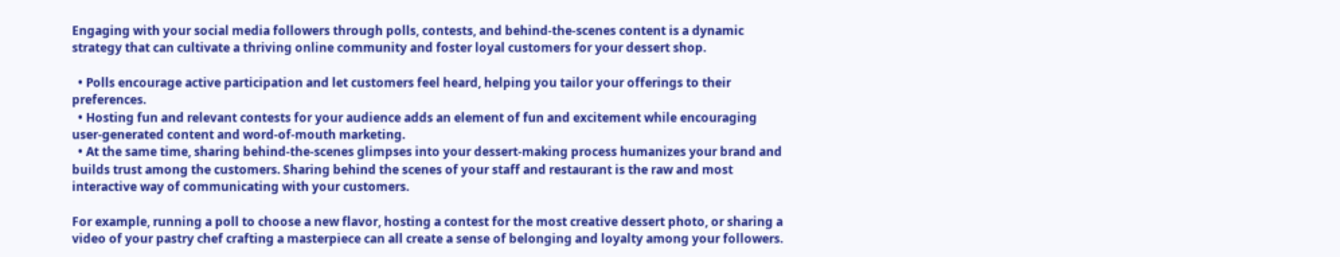Engaging with your social media followers through polls, contests, and behind-the-scenes content is a dynamic strategy that can cultivate a thriving online community and foster loyal customers for your dessert shop.

  • Polls encourage active participation and let customers feel heard, helping you tailor your offerings to their preferences.
  • Hosting fun and relevant contests for your audience adds an element of fun and excitement while encouraging user-generated content and word-of-mouth marketing.
  • At the same time, sharing behind-the-scenes glimpses into your dessert-making process humanizes your brand and builds trust among the customers. Sharing behind the scenes of your staff and restaurant is the raw and most interactive way of communicating with your customers.

For example, running a poll to choose a new flavor, hosting a contest for the most creative dessert photo, or sharing a video of your pastry chef crafting a masterpiece can all create a sense of belonging and loyalty among your followers.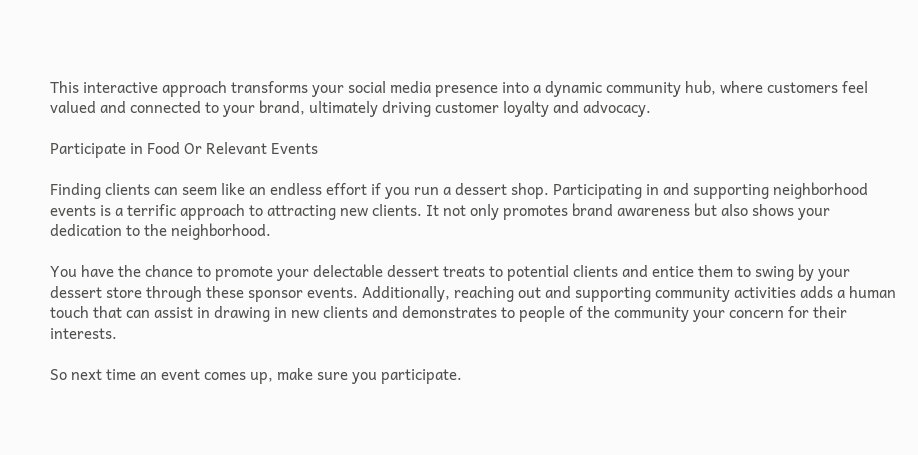This interactive approach transforms your social media presence into a dynamic community hub, where customers feel valued and connected to your brand, ultimately driving customer loyalty and advocacy.

Participate in Food Or Relevant Events

Finding clients can seem like an endless effort if you run a dessert shop. Participating in and supporting neighborhood events is a terrific approach to attracting new clients. It not only promotes brand awareness but also shows your dedication to the neighborhood.

You have the chance to promote your delectable dessert treats to potential clients and entice them to swing by your dessert store through these sponsor events. Additionally, reaching out and supporting community activities adds a human touch that can assist in drawing in new clients and demonstrates to people of the community your concern for their interests.

So next time an event comes up, make sure you participate.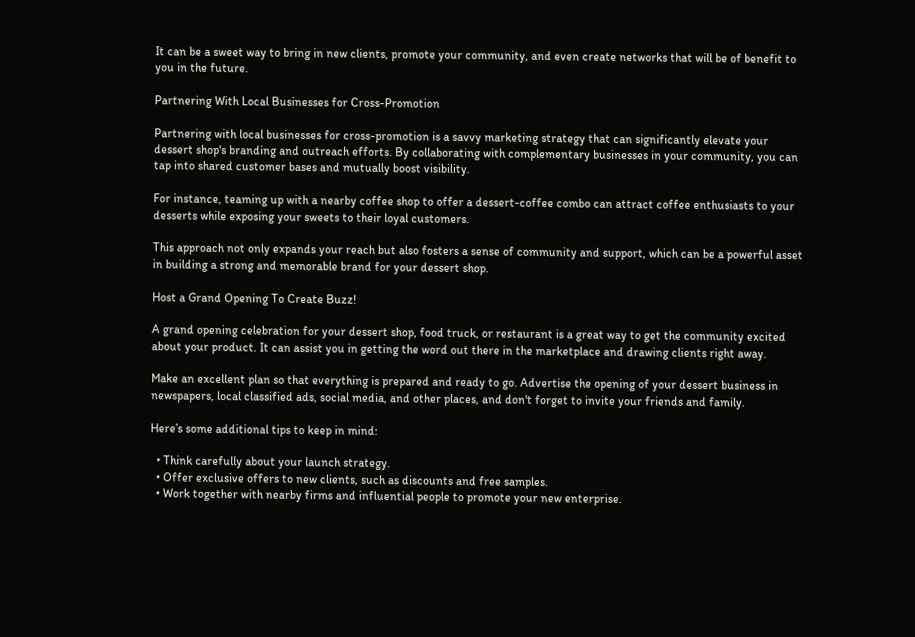It can be a sweet way to bring in new clients, promote your community, and even create networks that will be of benefit to you in the future.

Partnering With Local Businesses for Cross-Promotion

Partnering with local businesses for cross-promotion is a savvy marketing strategy that can significantly elevate your dessert shop's branding and outreach efforts. By collaborating with complementary businesses in your community, you can tap into shared customer bases and mutually boost visibility.

For instance, teaming up with a nearby coffee shop to offer a dessert-coffee combo can attract coffee enthusiasts to your desserts while exposing your sweets to their loyal customers.

This approach not only expands your reach but also fosters a sense of community and support, which can be a powerful asset in building a strong and memorable brand for your dessert shop.

Host a Grand Opening To Create Buzz!

A grand opening celebration for your dessert shop, food truck, or restaurant is a great way to get the community excited about your product. It can assist you in getting the word out there in the marketplace and drawing clients right away.

Make an excellent plan so that everything is prepared and ready to go. Advertise the opening of your dessert business in newspapers, local classified ads, social media, and other places, and don't forget to invite your friends and family.

Here’s some additional tips to keep in mind:

  • Think carefully about your launch strategy.
  • Offer exclusive offers to new clients, such as discounts and free samples.
  • Work together with nearby firms and influential people to promote your new enterprise.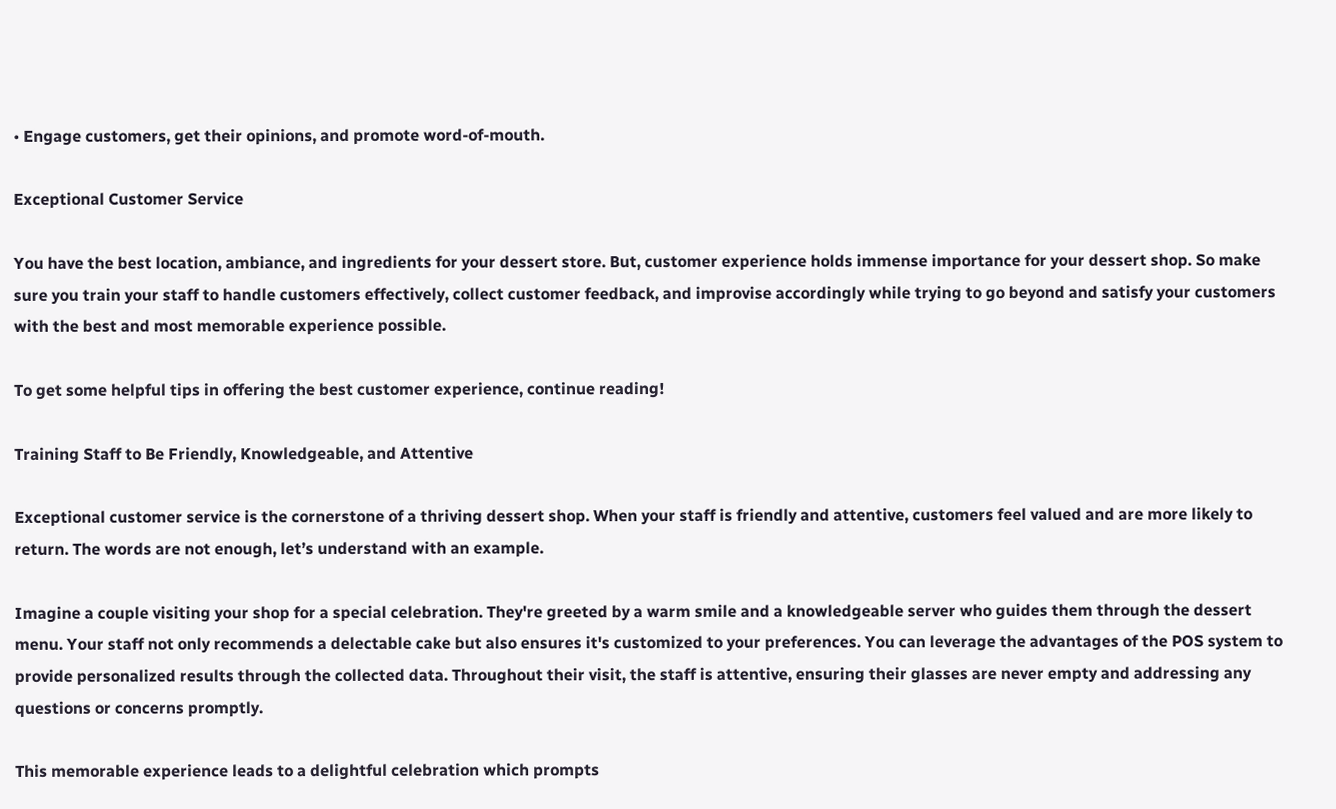• Engage customers, get their opinions, and promote word-of-mouth.

Exceptional Customer Service

You have the best location, ambiance, and ingredients for your dessert store. But, customer experience holds immense importance for your dessert shop. So make sure you train your staff to handle customers effectively, collect customer feedback, and improvise accordingly while trying to go beyond and satisfy your customers with the best and most memorable experience possible.

To get some helpful tips in offering the best customer experience, continue reading!

Training Staff to Be Friendly, Knowledgeable, and Attentive

Exceptional customer service is the cornerstone of a thriving dessert shop. When your staff is friendly and attentive, customers feel valued and are more likely to return. The words are not enough, let’s understand with an example.

Imagine a couple visiting your shop for a special celebration. They're greeted by a warm smile and a knowledgeable server who guides them through the dessert menu. Your staff not only recommends a delectable cake but also ensures it's customized to your preferences. You can leverage the advantages of the POS system to provide personalized results through the collected data. Throughout their visit, the staff is attentive, ensuring their glasses are never empty and addressing any questions or concerns promptly.

This memorable experience leads to a delightful celebration which prompts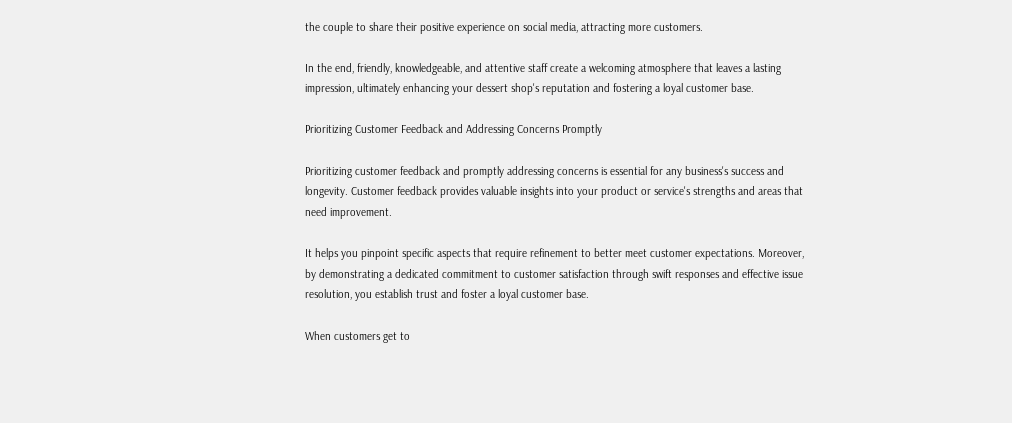the couple to share their positive experience on social media, attracting more customers.

In the end, friendly, knowledgeable, and attentive staff create a welcoming atmosphere that leaves a lasting impression, ultimately enhancing your dessert shop's reputation and fostering a loyal customer base.

Prioritizing Customer Feedback and Addressing Concerns Promptly

Prioritizing customer feedback and promptly addressing concerns is essential for any business's success and longevity. Customer feedback provides valuable insights into your product or service's strengths and areas that need improvement.

It helps you pinpoint specific aspects that require refinement to better meet customer expectations. Moreover, by demonstrating a dedicated commitment to customer satisfaction through swift responses and effective issue resolution, you establish trust and foster a loyal customer base.

When customers get to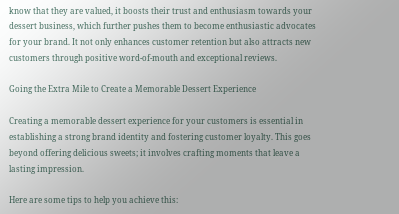know that they are valued, it boosts their trust and enthusiasm towards your dessert business, which further pushes them to become enthusiastic advocates for your brand. It not only enhances customer retention but also attracts new customers through positive word-of-mouth and exceptional reviews.

Going the Extra Mile to Create a Memorable Dessert Experience

Creating a memorable dessert experience for your customers is essential in establishing a strong brand identity and fostering customer loyalty. This goes beyond offering delicious sweets; it involves crafting moments that leave a lasting impression.

Here are some tips to help you achieve this: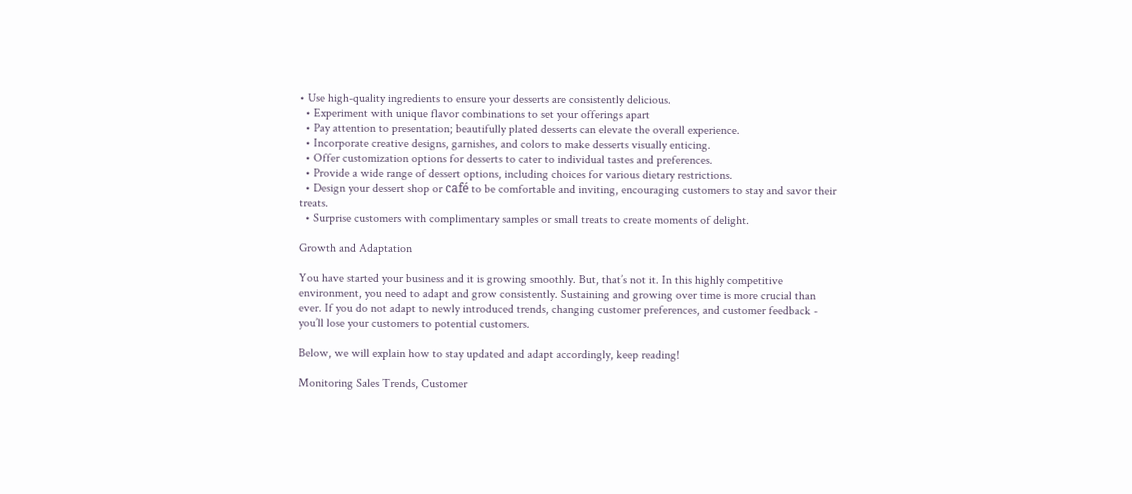• Use high-quality ingredients to ensure your desserts are consistently delicious.
  • Experiment with unique flavor combinations to set your offerings apart
  • Pay attention to presentation; beautifully plated desserts can elevate the overall experience.
  • Incorporate creative designs, garnishes, and colors to make desserts visually enticing.
  • Offer customization options for desserts to cater to individual tastes and preferences.
  • Provide a wide range of dessert options, including choices for various dietary restrictions.
  • Design your dessert shop or café to be comfortable and inviting, encouraging customers to stay and savor their treats.
  • Surprise customers with complimentary samples or small treats to create moments of delight.

Growth and Adaptation

You have started your business and it is growing smoothly. But, that’s not it. In this highly competitive environment, you need to adapt and grow consistently. Sustaining and growing over time is more crucial than ever. If you do not adapt to newly introduced trends, changing customer preferences, and customer feedback - you’ll lose your customers to potential customers.

Below, we will explain how to stay updated and adapt accordingly, keep reading!

Monitoring Sales Trends, Customer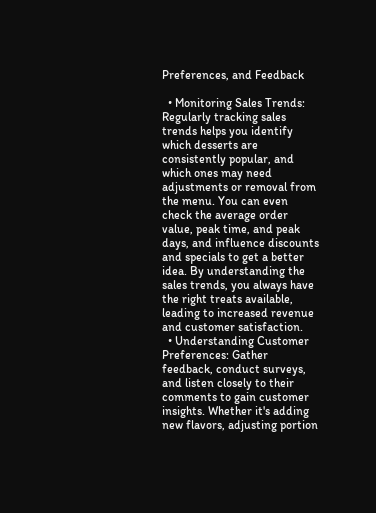Preferences, and Feedback

  • Monitoring Sales Trends: Regularly tracking sales trends helps you identify which desserts are consistently popular, and which ones may need adjustments or removal from the menu. You can even check the average order value, peak time, and peak days, and influence discounts and specials to get a better idea. By understanding the sales trends, you always have the right treats available, leading to increased revenue and customer satisfaction.
  • Understanding Customer Preferences: Gather feedback, conduct surveys, and listen closely to their comments to gain customer insights. Whether it's adding new flavors, adjusting portion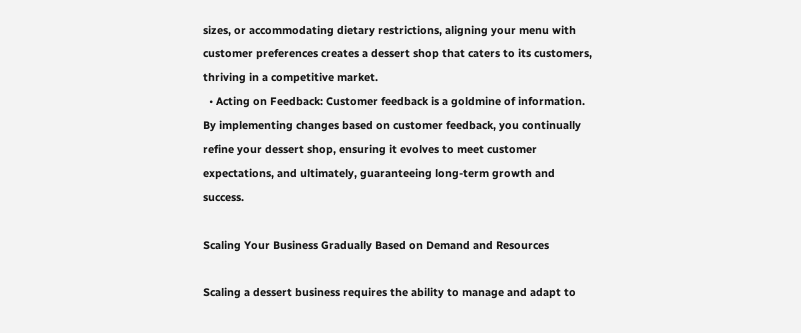sizes, or accommodating dietary restrictions, aligning your menu with customer preferences creates a dessert shop that caters to its customers, thriving in a competitive market.
  • Acting on Feedback: Customer feedback is a goldmine of information. By implementing changes based on customer feedback, you continually refine your dessert shop, ensuring it evolves to meet customer expectations, and ultimately, guaranteeing long-term growth and success.

Scaling Your Business Gradually Based on Demand and Resources

Scaling a dessert business requires the ability to manage and adapt to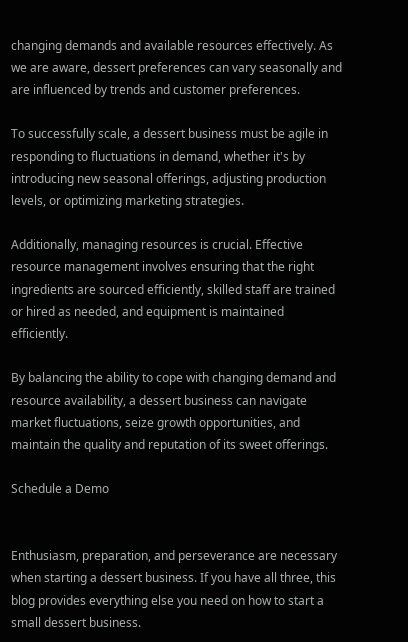changing demands and available resources effectively. As we are aware, dessert preferences can vary seasonally and are influenced by trends and customer preferences.

To successfully scale, a dessert business must be agile in responding to fluctuations in demand, whether it's by introducing new seasonal offerings, adjusting production levels, or optimizing marketing strategies.

Additionally, managing resources is crucial. Effective resource management involves ensuring that the right ingredients are sourced efficiently, skilled staff are trained or hired as needed, and equipment is maintained efficiently.

By balancing the ability to cope with changing demand and resource availability, a dessert business can navigate market fluctuations, seize growth opportunities, and maintain the quality and reputation of its sweet offerings.

Schedule a Demo


Enthusiasm, preparation, and perseverance are necessary when starting a dessert business. If you have all three, this blog provides everything else you need on how to start a small dessert business.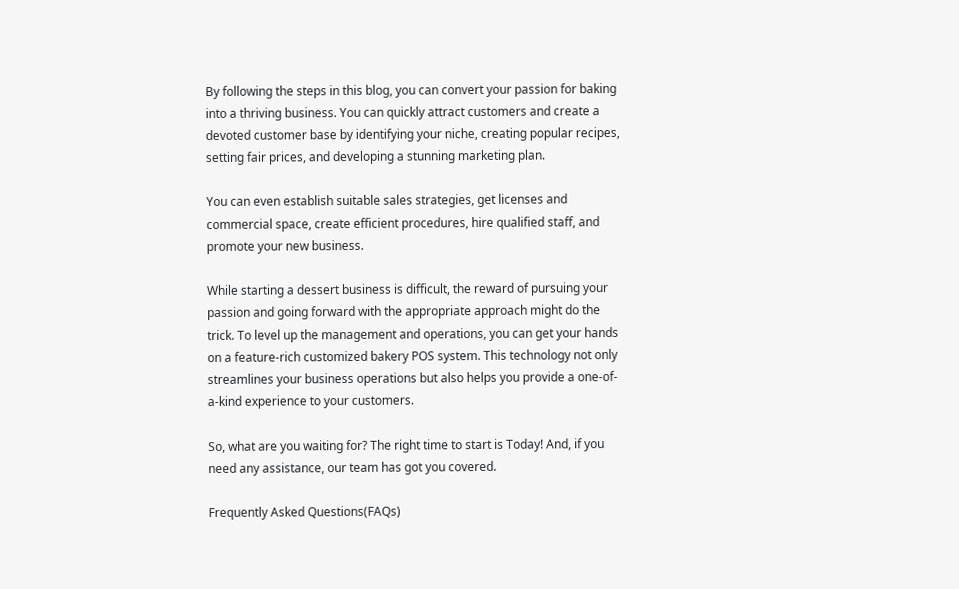By following the steps in this blog, you can convert your passion for baking into a thriving business. You can quickly attract customers and create a devoted customer base by identifying your niche, creating popular recipes, setting fair prices, and developing a stunning marketing plan.

You can even establish suitable sales strategies, get licenses and commercial space, create efficient procedures, hire qualified staff, and promote your new business.

While starting a dessert business is difficult, the reward of pursuing your passion and going forward with the appropriate approach might do the trick. To level up the management and operations, you can get your hands on a feature-rich customized bakery POS system. This technology not only streamlines your business operations but also helps you provide a one-of-a-kind experience to your customers.

So, what are you waiting for? The right time to start is Today! And, if you need any assistance, our team has got you covered.

Frequently Asked Questions(FAQs)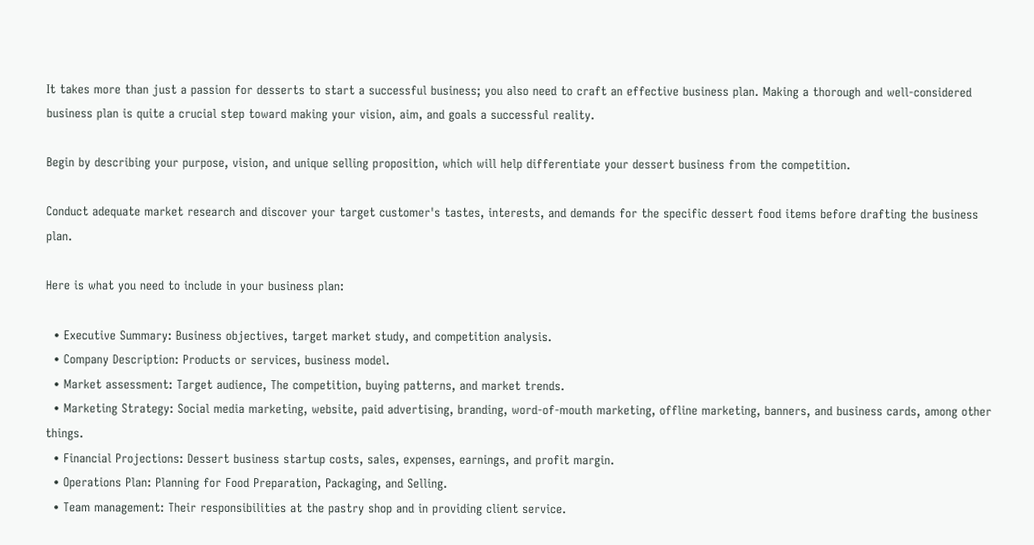It takes more than just a passion for desserts to start a successful business; you also need to craft an effective business plan. Making a thorough and well-considered business plan is quite a crucial step toward making your vision, aim, and goals a successful reality.

Begin by describing your purpose, vision, and unique selling proposition, which will help differentiate your dessert business from the competition.

Conduct adequate market research and discover your target customer's tastes, interests, and demands for the specific dessert food items before drafting the business plan.

Here is what you need to include in your business plan:

  • Executive Summary: Business objectives, target market study, and competition analysis.
  • Company Description: Products or services, business model.
  • Market assessment: Target audience, The competition, buying patterns, and market trends.
  • Marketing Strategy: Social media marketing, website, paid advertising, branding, word-of-mouth marketing, offline marketing, banners, and business cards, among other things.
  • Financial Projections: Dessert business startup costs, sales, expenses, earnings, and profit margin.
  • Operations Plan: Planning for Food Preparation, Packaging, and Selling.
  • Team management: Their responsibilities at the pastry shop and in providing client service.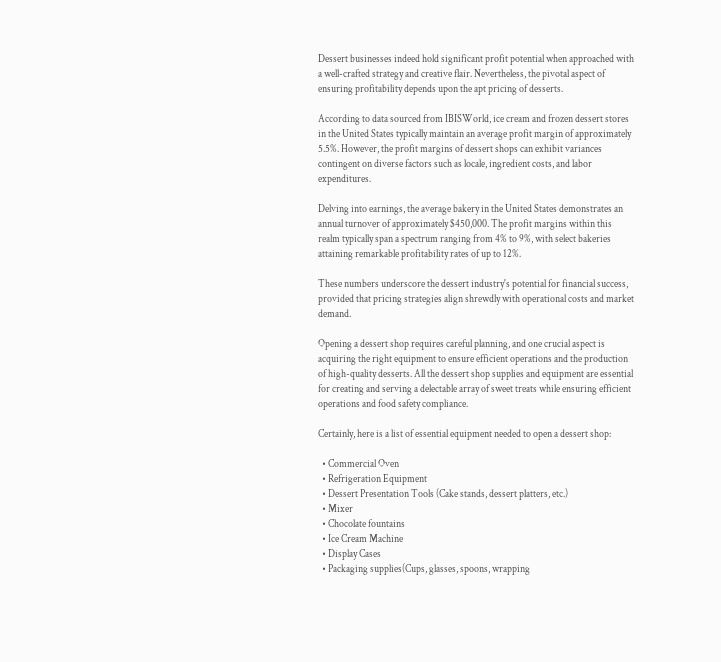Dessert businesses indeed hold significant profit potential when approached with a well-crafted strategy and creative flair. Nevertheless, the pivotal aspect of ensuring profitability depends upon the apt pricing of desserts.

According to data sourced from IBISWorld, ice cream and frozen dessert stores in the United States typically maintain an average profit margin of approximately 5.5%. However, the profit margins of dessert shops can exhibit variances contingent on diverse factors such as locale, ingredient costs, and labor expenditures.

Delving into earnings, the average bakery in the United States demonstrates an annual turnover of approximately $450,000. The profit margins within this realm typically span a spectrum ranging from 4% to 9%, with select bakeries attaining remarkable profitability rates of up to 12%.

These numbers underscore the dessert industry's potential for financial success, provided that pricing strategies align shrewdly with operational costs and market demand.

Opening a dessert shop requires careful planning, and one crucial aspect is acquiring the right equipment to ensure efficient operations and the production of high-quality desserts. All the dessert shop supplies and equipment are essential for creating and serving a delectable array of sweet treats while ensuring efficient operations and food safety compliance.

Certainly, here is a list of essential equipment needed to open a dessert shop:

  • Commercial Oven
  • Refrigeration Equipment
  • Dessert Presentation Tools (Cake stands, dessert platters, etc.)
  • Mixer
  • Chocolate fountains
  • Ice Cream Machine
  • Display Cases
  • Packaging supplies(Cups, glasses, spoons, wrapping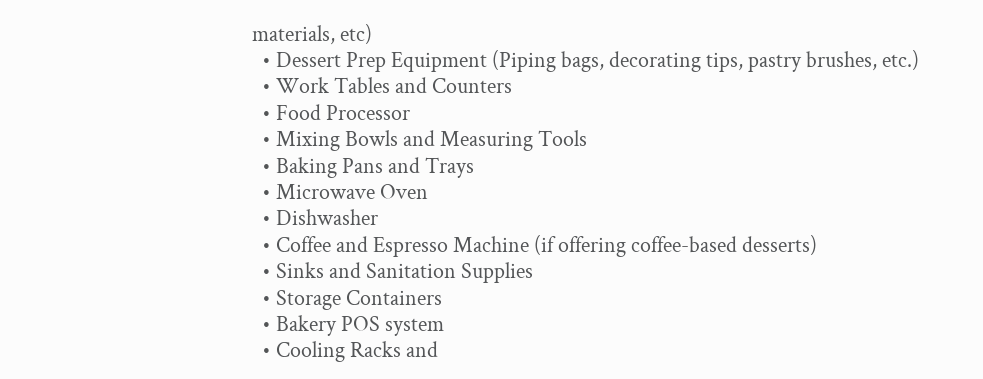materials, etc)
  • Dessert Prep Equipment (Piping bags, decorating tips, pastry brushes, etc.)
  • Work Tables and Counters
  • Food Processor
  • Mixing Bowls and Measuring Tools
  • Baking Pans and Trays
  • Microwave Oven
  • Dishwasher
  • Coffee and Espresso Machine (if offering coffee-based desserts)
  • Sinks and Sanitation Supplies
  • Storage Containers
  • Bakery POS system
  • Cooling Racks and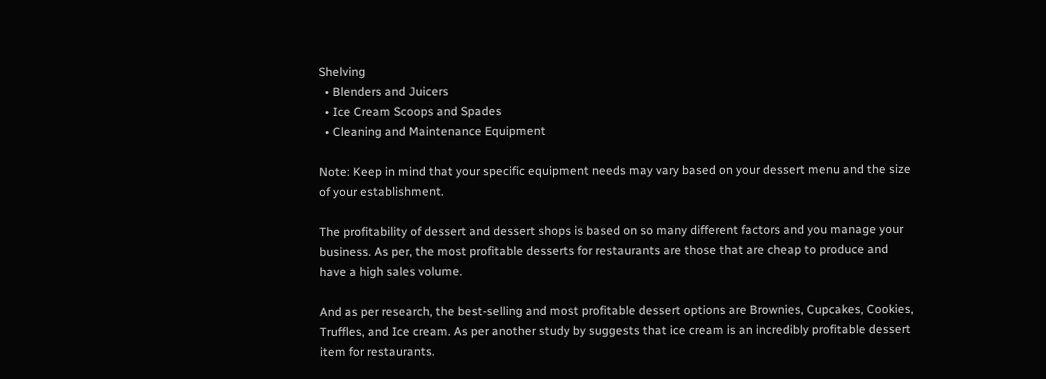Shelving
  • Blenders and Juicers
  • Ice Cream Scoops and Spades
  • Cleaning and Maintenance Equipment

Note: Keep in mind that your specific equipment needs may vary based on your dessert menu and the size of your establishment.

The profitability of dessert and dessert shops is based on so many different factors and you manage your business. As per, the most profitable desserts for restaurants are those that are cheap to produce and have a high sales volume.

And as per research, the best-selling and most profitable dessert options are Brownies, Cupcakes, Cookies, Truffles, and Ice cream. As per another study by suggests that ice cream is an incredibly profitable dessert item for restaurants.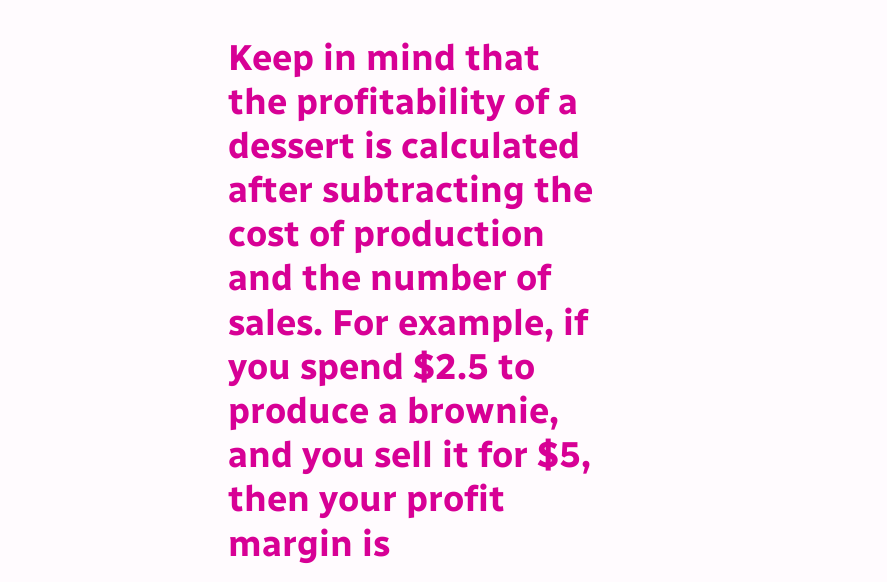Keep in mind that the profitability of a dessert is calculated after subtracting the cost of production and the number of sales. For example, if you spend $2.5 to produce a brownie, and you sell it for $5, then your profit margin is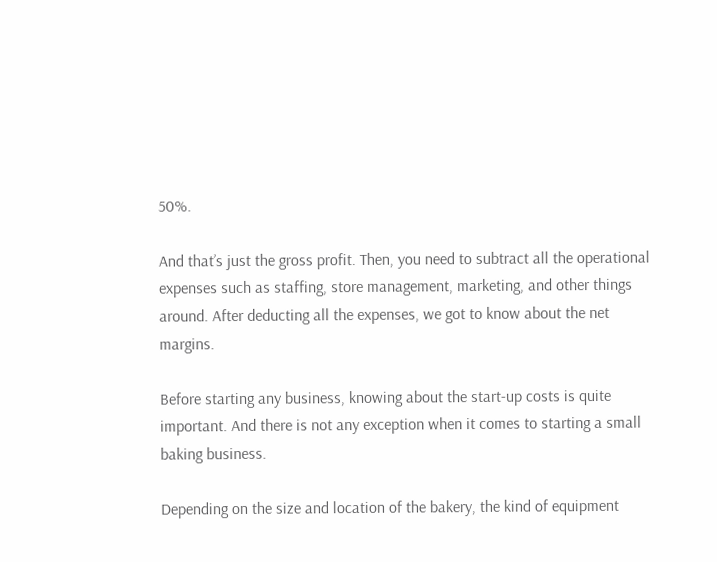50%.

And that’s just the gross profit. Then, you need to subtract all the operational expenses such as staffing, store management, marketing, and other things around. After deducting all the expenses, we got to know about the net margins.

Before starting any business, knowing about the start-up costs is quite important. And there is not any exception when it comes to starting a small baking business.

Depending on the size and location of the bakery, the kind of equipment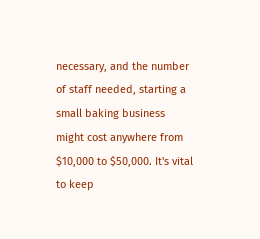necessary, and the number of staff needed, starting a small baking business might cost anywhere from $10,000 to $50,000. It's vital to keep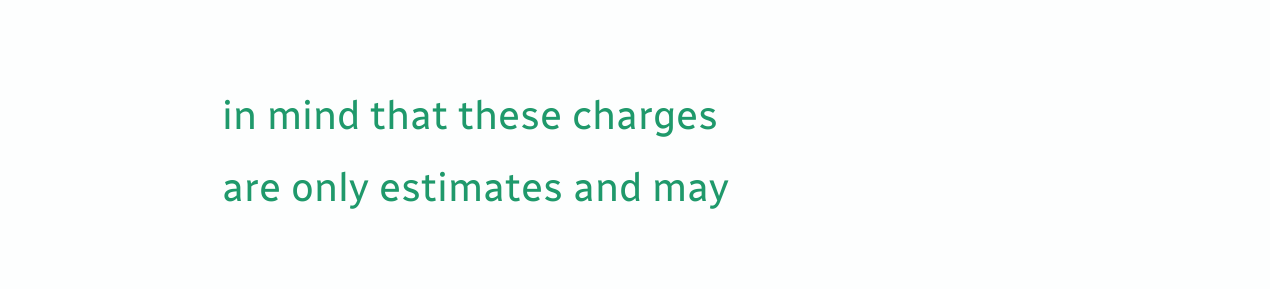in mind that these charges are only estimates and may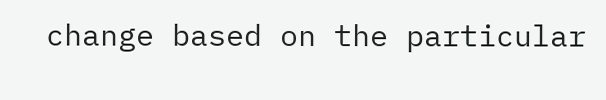change based on the particular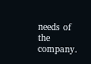needs of the company.